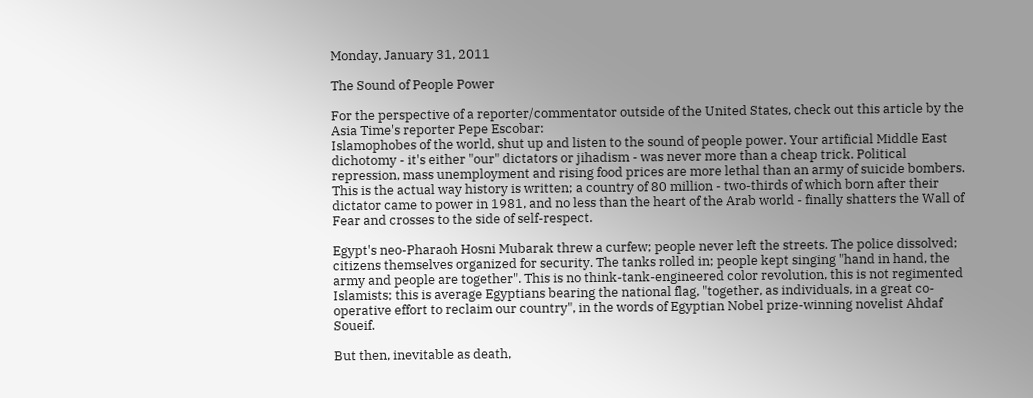Monday, January 31, 2011

The Sound of People Power

For the perspective of a reporter/commentator outside of the United States, check out this article by the Asia Time's reporter Pepe Escobar:
Islamophobes of the world, shut up and listen to the sound of people power. Your artificial Middle East dichotomy - it's either "our" dictators or jihadism - was never more than a cheap trick. Political repression, mass unemployment and rising food prices are more lethal than an army of suicide bombers. This is the actual way history is written; a country of 80 million - two-thirds of which born after their dictator came to power in 1981, and no less than the heart of the Arab world - finally shatters the Wall of Fear and crosses to the side of self-respect.

Egypt's neo-Pharaoh Hosni Mubarak threw a curfew; people never left the streets. The police dissolved; citizens themselves organized for security. The tanks rolled in; people kept singing "hand in hand, the army and people are together". This is no think-tank-engineered color revolution, this is not regimented Islamists; this is average Egyptians bearing the national flag, "together, as individuals, in a great co-operative effort to reclaim our country", in the words of Egyptian Nobel prize-winning novelist Ahdaf Soueif.

But then, inevitable as death,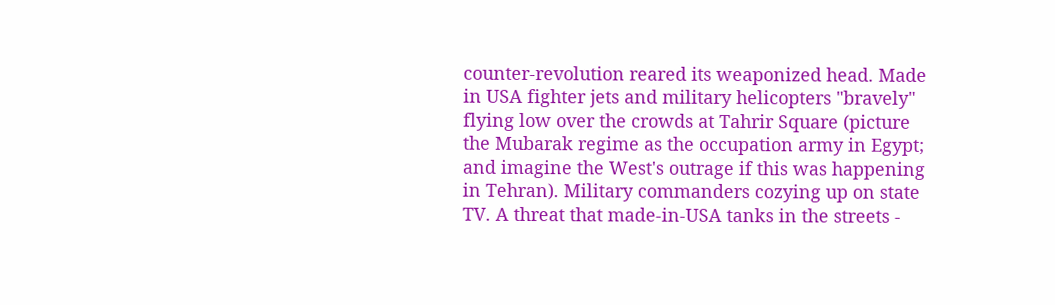counter-revolution reared its weaponized head. Made in USA fighter jets and military helicopters "bravely" flying low over the crowds at Tahrir Square (picture the Mubarak regime as the occupation army in Egypt; and imagine the West's outrage if this was happening in Tehran). Military commanders cozying up on state TV. A threat that made-in-USA tanks in the streets -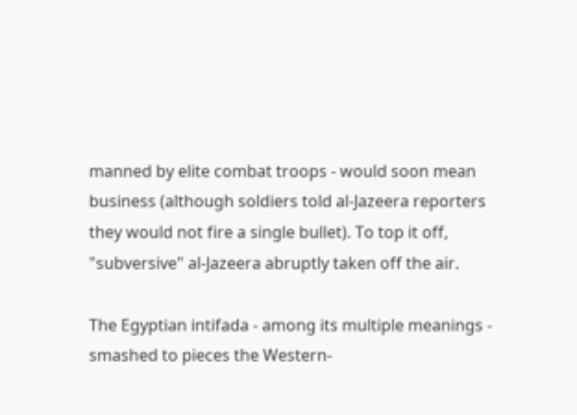manned by elite combat troops - would soon mean business (although soldiers told al-Jazeera reporters they would not fire a single bullet). To top it off, "subversive" al-Jazeera abruptly taken off the air.

The Egyptian intifada - among its multiple meanings - smashed to pieces the Western-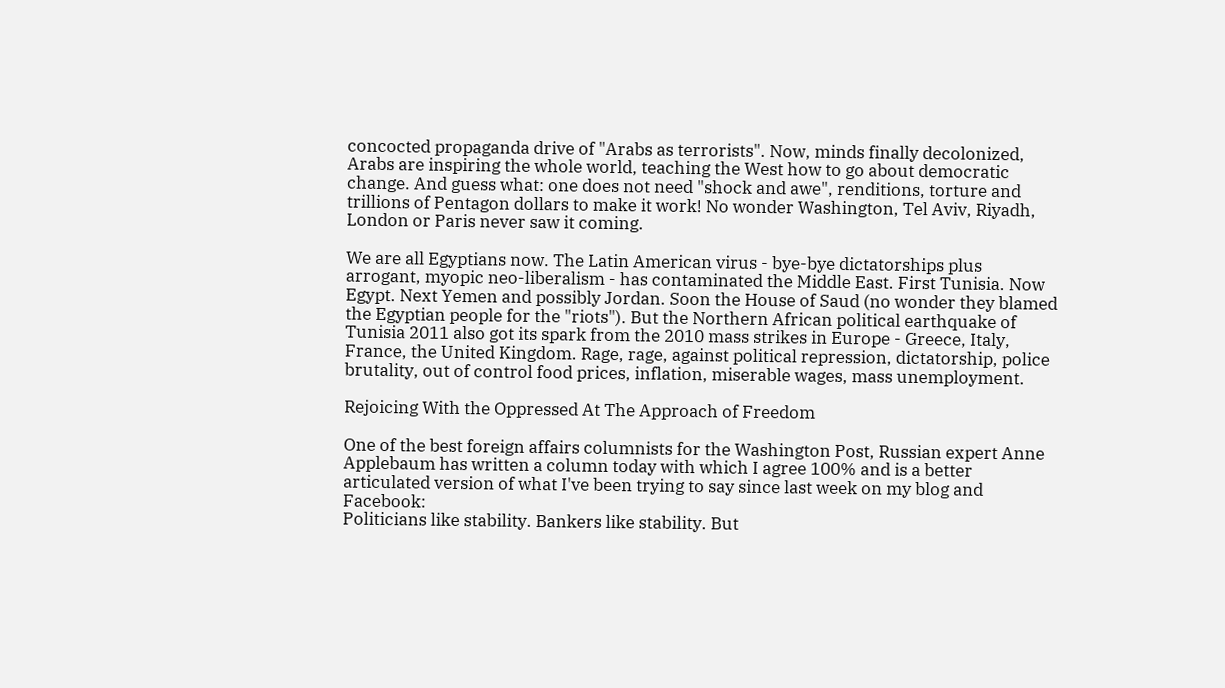concocted propaganda drive of "Arabs as terrorists". Now, minds finally decolonized, Arabs are inspiring the whole world, teaching the West how to go about democratic change. And guess what: one does not need "shock and awe", renditions, torture and trillions of Pentagon dollars to make it work! No wonder Washington, Tel Aviv, Riyadh, London or Paris never saw it coming.

We are all Egyptians now. The Latin American virus - bye-bye dictatorships plus arrogant, myopic neo-liberalism - has contaminated the Middle East. First Tunisia. Now Egypt. Next Yemen and possibly Jordan. Soon the House of Saud (no wonder they blamed the Egyptian people for the "riots"). But the Northern African political earthquake of Tunisia 2011 also got its spark from the 2010 mass strikes in Europe - Greece, Italy, France, the United Kingdom. Rage, rage, against political repression, dictatorship, police brutality, out of control food prices, inflation, miserable wages, mass unemployment.

Rejoicing With the Oppressed At The Approach of Freedom

One of the best foreign affairs columnists for the Washington Post, Russian expert Anne Applebaum has written a column today with which I agree 100% and is a better articulated version of what I've been trying to say since last week on my blog and Facebook:
Politicians like stability. Bankers like stability. But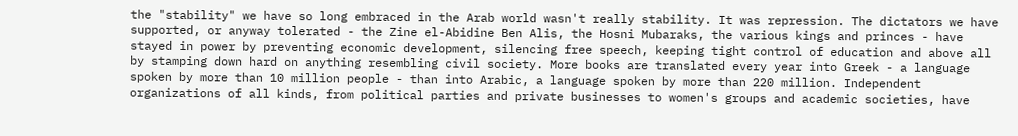the "stability" we have so long embraced in the Arab world wasn't really stability. It was repression. The dictators we have supported, or anyway tolerated - the Zine el-Abidine Ben Alis, the Hosni Mubaraks, the various kings and princes - have stayed in power by preventing economic development, silencing free speech, keeping tight control of education and above all by stamping down hard on anything resembling civil society. More books are translated every year into Greek - a language spoken by more than 10 million people - than into Arabic, a language spoken by more than 220 million. Independent organizations of all kinds, from political parties and private businesses to women's groups and academic societies, have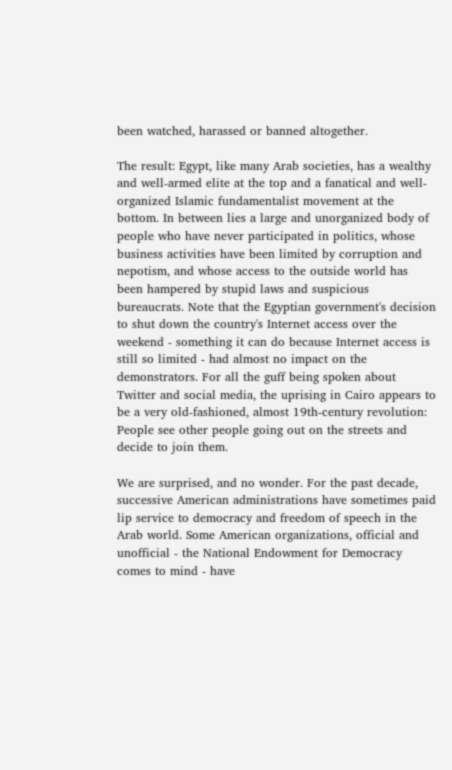been watched, harassed or banned altogether.

The result: Egypt, like many Arab societies, has a wealthy and well-armed elite at the top and a fanatical and well-organized Islamic fundamentalist movement at the bottom. In between lies a large and unorganized body of people who have never participated in politics, whose business activities have been limited by corruption and nepotism, and whose access to the outside world has been hampered by stupid laws and suspicious bureaucrats. Note that the Egyptian government's decision to shut down the country's Internet access over the weekend - something it can do because Internet access is still so limited - had almost no impact on the demonstrators. For all the guff being spoken about Twitter and social media, the uprising in Cairo appears to be a very old-fashioned, almost 19th-century revolution: People see other people going out on the streets and decide to join them.

We are surprised, and no wonder. For the past decade, successive American administrations have sometimes paid lip service to democracy and freedom of speech in the Arab world. Some American organizations, official and unofficial - the National Endowment for Democracy comes to mind - have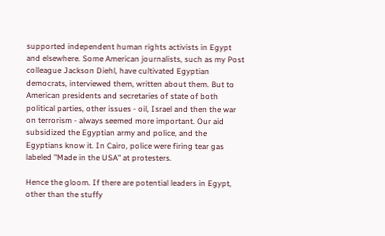supported independent human rights activists in Egypt and elsewhere. Some American journalists, such as my Post colleague Jackson Diehl, have cultivated Egyptian democrats, interviewed them, written about them. But to American presidents and secretaries of state of both political parties, other issues - oil, Israel and then the war on terrorism - always seemed more important. Our aid subsidized the Egyptian army and police, and the Egyptians know it. In Cairo, police were firing tear gas labeled "Made in the USA" at protesters.

Hence the gloom. If there are potential leaders in Egypt, other than the stuffy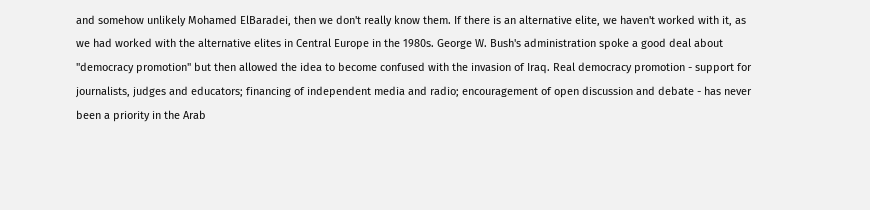and somehow unlikely Mohamed ElBaradei, then we don't really know them. If there is an alternative elite, we haven't worked with it, as we had worked with the alternative elites in Central Europe in the 1980s. George W. Bush's administration spoke a good deal about "democracy promotion" but then allowed the idea to become confused with the invasion of Iraq. Real democracy promotion - support for journalists, judges and educators; financing of independent media and radio; encouragement of open discussion and debate - has never been a priority in the Arab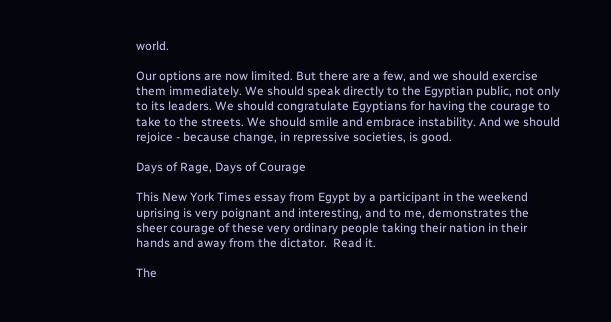world.

Our options are now limited. But there are a few, and we should exercise them immediately. We should speak directly to the Egyptian public, not only to its leaders. We should congratulate Egyptians for having the courage to take to the streets. We should smile and embrace instability. And we should rejoice - because change, in repressive societies, is good.

Days of Rage, Days of Courage

This New York Times essay from Egypt by a participant in the weekend uprising is very poignant and interesting, and to me, demonstrates the sheer courage of these very ordinary people taking their nation in their hands and away from the dictator.  Read it.

The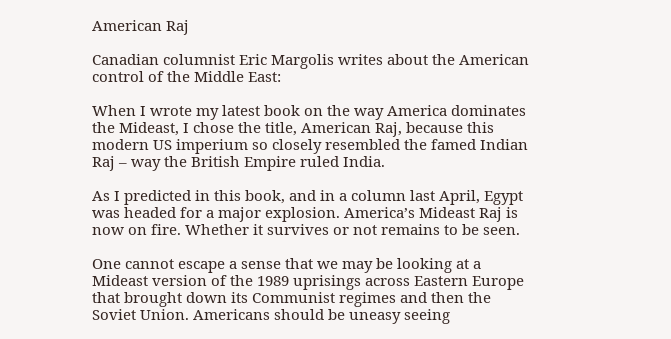American Raj

Canadian columnist Eric Margolis writes about the American control of the Middle East:

When I wrote my latest book on the way America dominates the Mideast, I chose the title, American Raj, because this modern US imperium so closely resembled the famed Indian Raj – way the British Empire ruled India.

As I predicted in this book, and in a column last April, Egypt was headed for a major explosion. America’s Mideast Raj is now on fire. Whether it survives or not remains to be seen.

One cannot escape a sense that we may be looking at a Mideast version of the 1989 uprisings across Eastern Europe that brought down its Communist regimes and then the Soviet Union. Americans should be uneasy seeing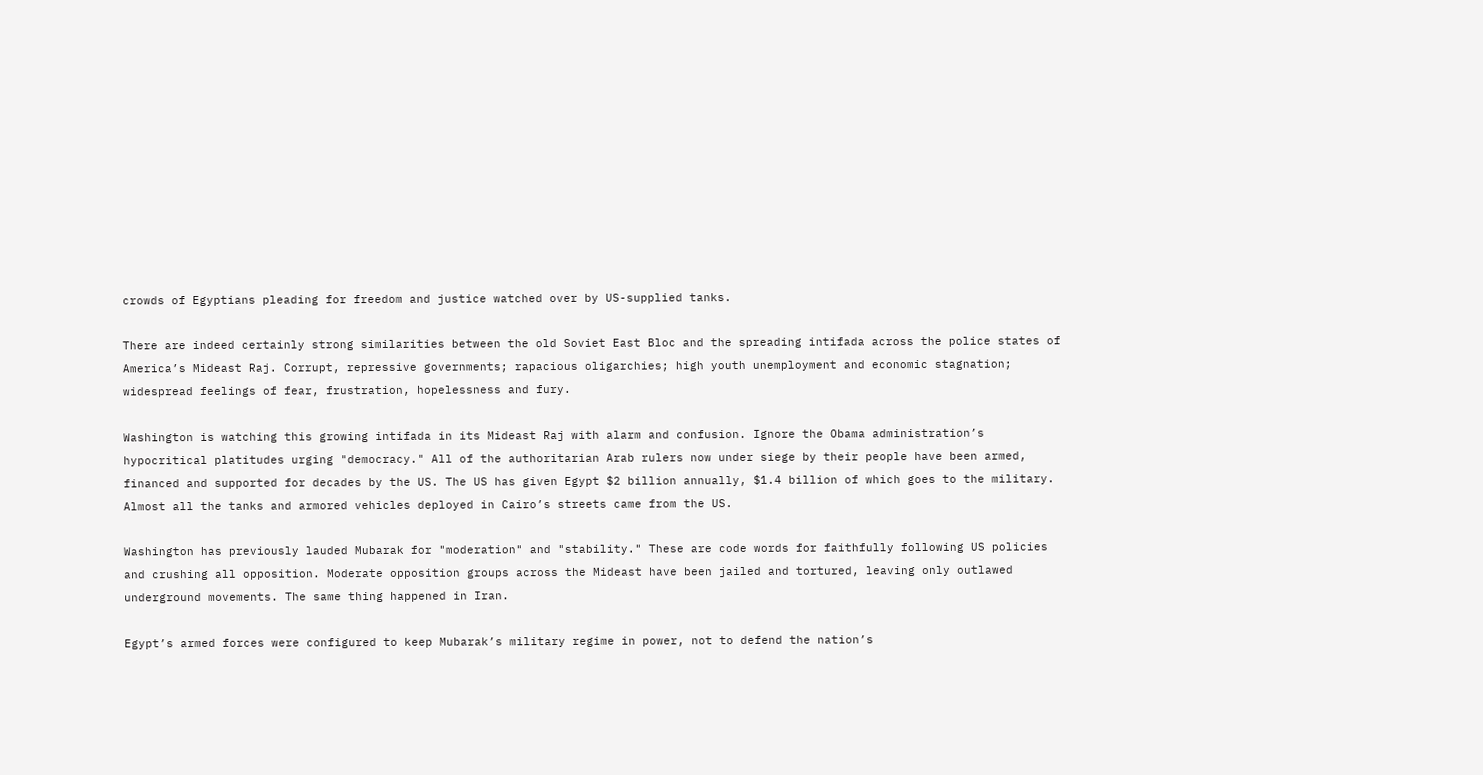crowds of Egyptians pleading for freedom and justice watched over by US-supplied tanks.

There are indeed certainly strong similarities between the old Soviet East Bloc and the spreading intifada across the police states of America’s Mideast Raj. Corrupt, repressive governments; rapacious oligarchies; high youth unemployment and economic stagnation; widespread feelings of fear, frustration, hopelessness and fury.

Washington is watching this growing intifada in its Mideast Raj with alarm and confusion. Ignore the Obama administration’s hypocritical platitudes urging "democracy." All of the authoritarian Arab rulers now under siege by their people have been armed, financed and supported for decades by the US. The US has given Egypt $2 billion annually, $1.4 billion of which goes to the military. Almost all the tanks and armored vehicles deployed in Cairo’s streets came from the US.

Washington has previously lauded Mubarak for "moderation" and "stability." These are code words for faithfully following US policies and crushing all opposition. Moderate opposition groups across the Mideast have been jailed and tortured, leaving only outlawed underground movements. The same thing happened in Iran.

Egypt’s armed forces were configured to keep Mubarak’s military regime in power, not to defend the nation’s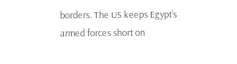borders. The US keeps Egypt’s armed forces short on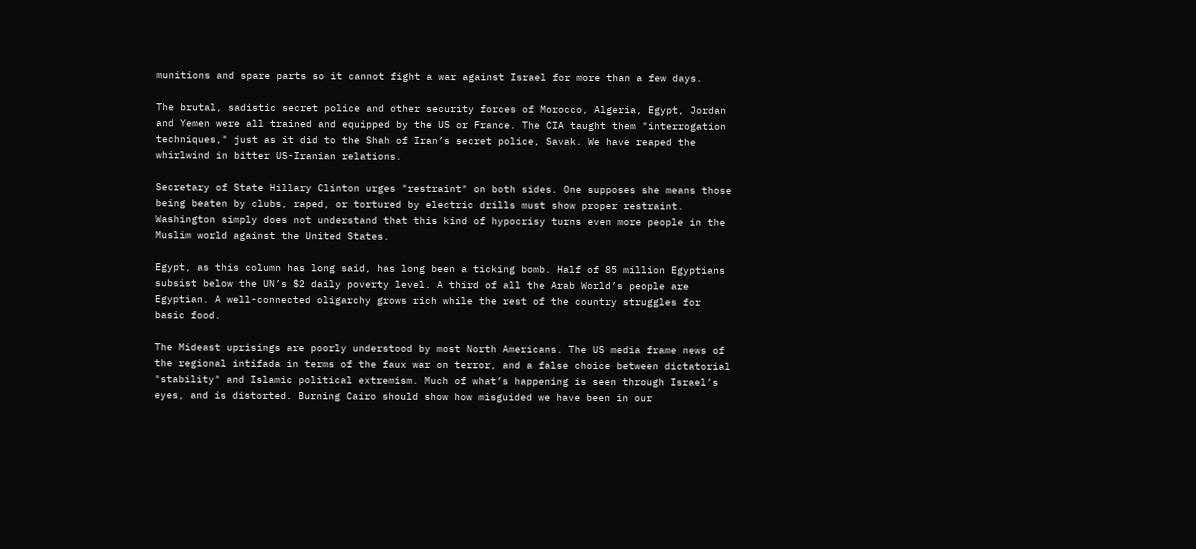munitions and spare parts so it cannot fight a war against Israel for more than a few days.

The brutal, sadistic secret police and other security forces of Morocco, Algeria, Egypt, Jordan and Yemen were all trained and equipped by the US or France. The CIA taught them "interrogation techniques," just as it did to the Shah of Iran’s secret police, Savak. We have reaped the whirlwind in bitter US-Iranian relations.

Secretary of State Hillary Clinton urges "restraint" on both sides. One supposes she means those being beaten by clubs, raped, or tortured by electric drills must show proper restraint. Washington simply does not understand that this kind of hypocrisy turns even more people in the Muslim world against the United States.

Egypt, as this column has long said, has long been a ticking bomb. Half of 85 million Egyptians subsist below the UN’s $2 daily poverty level. A third of all the Arab World’s people are Egyptian. A well-connected oligarchy grows rich while the rest of the country struggles for basic food.

The Mideast uprisings are poorly understood by most North Americans. The US media frame news of the regional intifada in terms of the faux war on terror, and a false choice between dictatorial "stability" and Islamic political extremism. Much of what’s happening is seen through Israel’s eyes, and is distorted. Burning Cairo should show how misguided we have been in our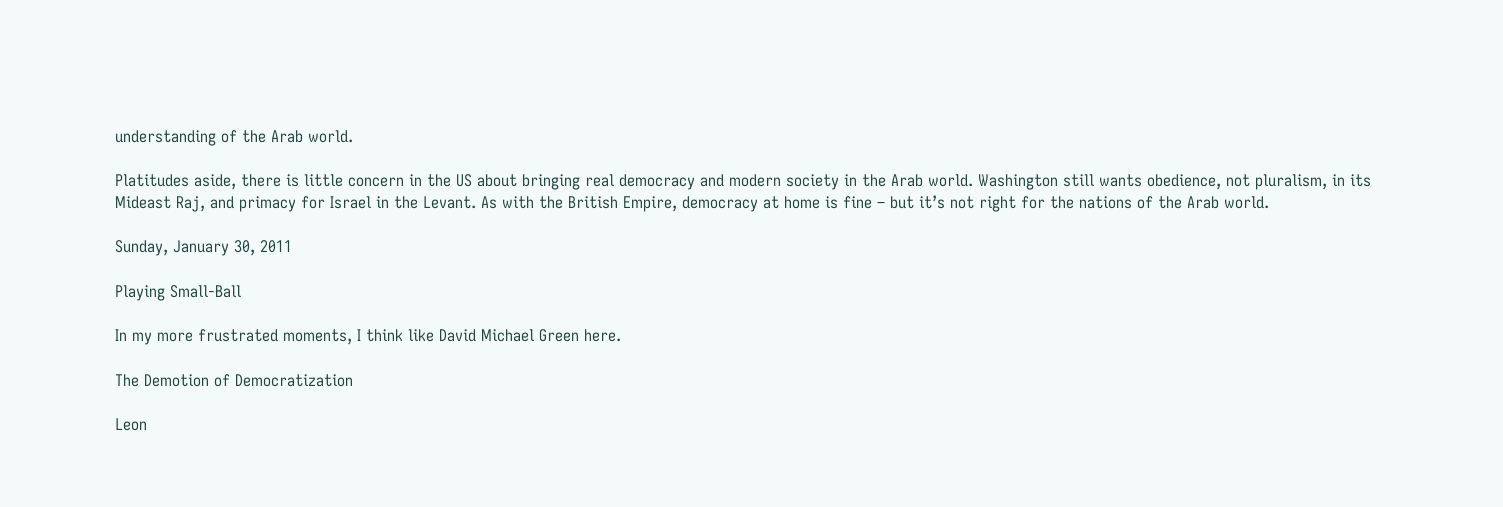understanding of the Arab world.

Platitudes aside, there is little concern in the US about bringing real democracy and modern society in the Arab world. Washington still wants obedience, not pluralism, in its Mideast Raj, and primacy for Israel in the Levant. As with the British Empire, democracy at home is fine – but it’s not right for the nations of the Arab world.

Sunday, January 30, 2011

Playing Small-Ball

In my more frustrated moments, I think like David Michael Green here.

The Demotion of Democratization

Leon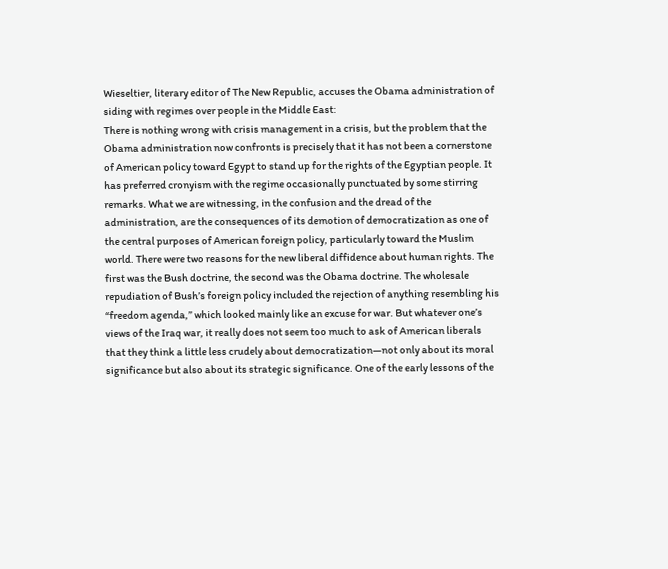Wieseltier, literary editor of The New Republic, accuses the Obama administration of siding with regimes over people in the Middle East:
There is nothing wrong with crisis management in a crisis, but the problem that the Obama administration now confronts is precisely that it has not been a cornerstone of American policy toward Egypt to stand up for the rights of the Egyptian people. It has preferred cronyism with the regime occasionally punctuated by some stirring remarks. What we are witnessing, in the confusion and the dread of the administration, are the consequences of its demotion of democratization as one of the central purposes of American foreign policy, particularly toward the Muslim world. There were two reasons for the new liberal diffidence about human rights. The first was the Bush doctrine, the second was the Obama doctrine. The wholesale repudiation of Bush’s foreign policy included the rejection of anything resembling his “freedom agenda,” which looked mainly like an excuse for war. But whatever one’s views of the Iraq war, it really does not seem too much to ask of American liberals that they think a little less crudely about democratization—not only about its moral significance but also about its strategic significance. One of the early lessons of the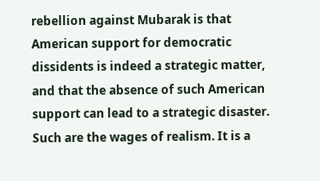rebellion against Mubarak is that American support for democratic dissidents is indeed a strategic matter, and that the absence of such American support can lead to a strategic disaster. Such are the wages of realism. It is a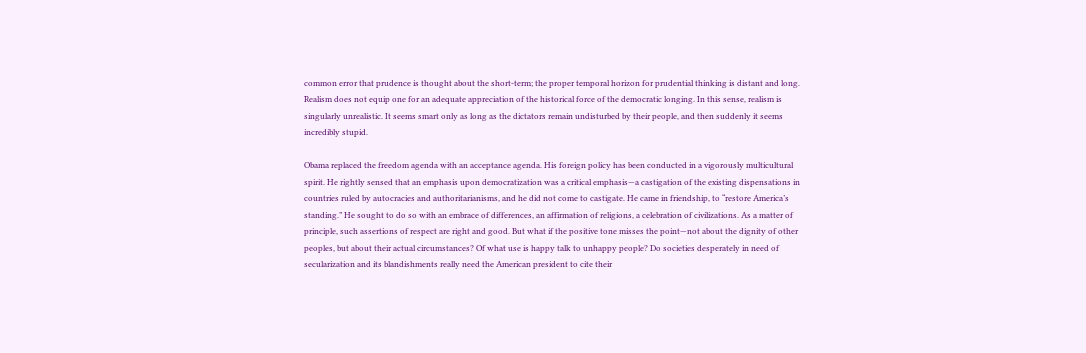common error that prudence is thought about the short-term; the proper temporal horizon for prudential thinking is distant and long. Realism does not equip one for an adequate appreciation of the historical force of the democratic longing. In this sense, realism is singularly unrealistic. It seems smart only as long as the dictators remain undisturbed by their people, and then suddenly it seems incredibly stupid.

Obama replaced the freedom agenda with an acceptance agenda. His foreign policy has been conducted in a vigorously multicultural spirit. He rightly sensed that an emphasis upon democratization was a critical emphasis—a castigation of the existing dispensations in countries ruled by autocracies and authoritarianisms, and he did not come to castigate. He came in friendship, to “restore America’s standing.” He sought to do so with an embrace of differences, an affirmation of religions, a celebration of civilizations. As a matter of principle, such assertions of respect are right and good. But what if the positive tone misses the point—not about the dignity of other peoples, but about their actual circumstances? Of what use is happy talk to unhappy people? Do societies desperately in need of secularization and its blandishments really need the American president to cite their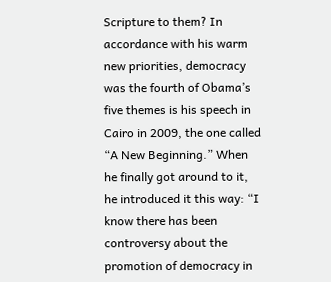Scripture to them? In accordance with his warm new priorities, democracy was the fourth of Obama’s five themes is his speech in Cairo in 2009, the one called “A New Beginning.” When he finally got around to it, he introduced it this way: “I know there has been controversy about the promotion of democracy in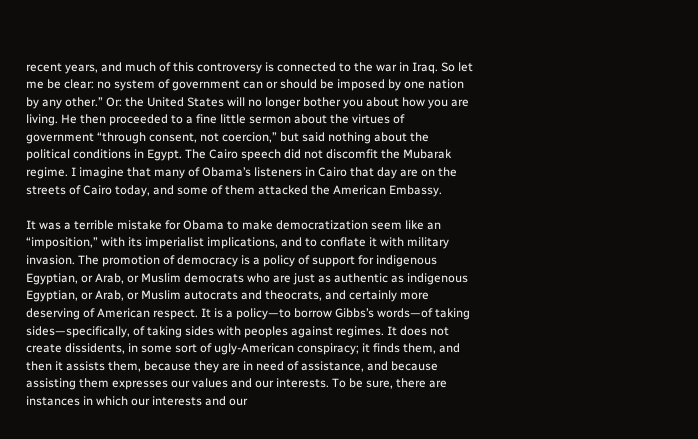recent years, and much of this controversy is connected to the war in Iraq. So let me be clear: no system of government can or should be imposed by one nation by any other.” Or: the United States will no longer bother you about how you are living. He then proceeded to a fine little sermon about the virtues of government “through consent, not coercion,” but said nothing about the political conditions in Egypt. The Cairo speech did not discomfit the Mubarak regime. I imagine that many of Obama’s listeners in Cairo that day are on the streets of Cairo today, and some of them attacked the American Embassy.

It was a terrible mistake for Obama to make democratization seem like an “imposition,” with its imperialist implications, and to conflate it with military invasion. The promotion of democracy is a policy of support for indigenous Egyptian, or Arab, or Muslim democrats who are just as authentic as indigenous Egyptian, or Arab, or Muslim autocrats and theocrats, and certainly more deserving of American respect. It is a policy—to borrow Gibbs’s words—of taking sides—specifically, of taking sides with peoples against regimes. It does not create dissidents, in some sort of ugly-American conspiracy; it finds them, and then it assists them, because they are in need of assistance, and because assisting them expresses our values and our interests. To be sure, there are instances in which our interests and our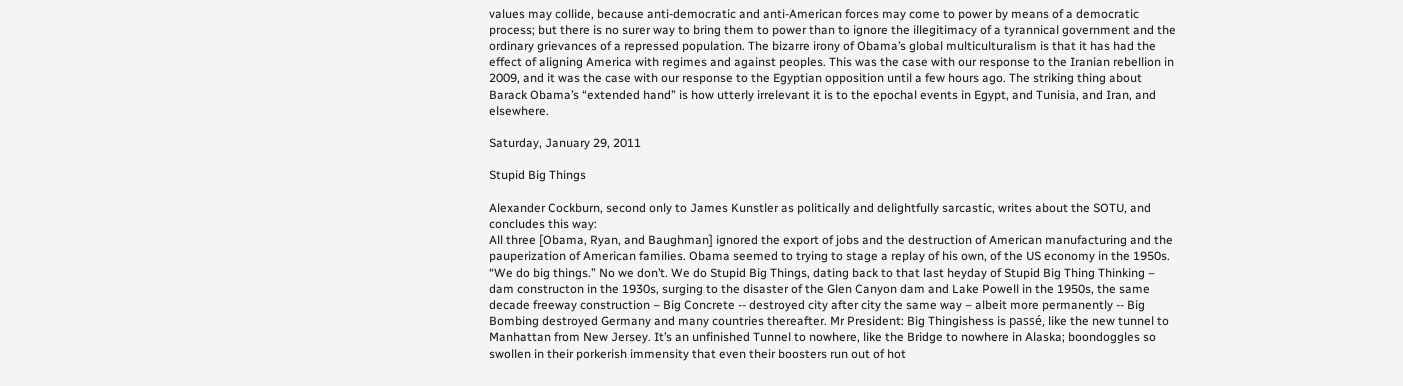values may collide, because anti-democratic and anti-American forces may come to power by means of a democratic process; but there is no surer way to bring them to power than to ignore the illegitimacy of a tyrannical government and the ordinary grievances of a repressed population. The bizarre irony of Obama’s global multiculturalism is that it has had the effect of aligning America with regimes and against peoples. This was the case with our response to the Iranian rebellion in 2009, and it was the case with our response to the Egyptian opposition until a few hours ago. The striking thing about Barack Obama’s “extended hand” is how utterly irrelevant it is to the epochal events in Egypt, and Tunisia, and Iran, and elsewhere.

Saturday, January 29, 2011

Stupid Big Things

Alexander Cockburn, second only to James Kunstler as politically and delightfully sarcastic, writes about the SOTU, and concludes this way:
All three [Obama, Ryan, and Baughman] ignored the export of jobs and the destruction of American manufacturing and the pauperization of American families. Obama seemed to trying to stage a replay of his own, of the US economy in the 1950s. “We do big things.” No we don’t. We do Stupid Big Things, dating back to that last heyday of Stupid Big Thing Thinking – dam constructon in the 1930s, surging to the disaster of the Glen Canyon dam and Lake Powell in the 1950s, the same decade freeway construction – Big Concrete -- destroyed city after city the same way – albeit more permanently -- Big Bombing destroyed Germany and many countries thereafter. Mr President: Big Thingishess is passé, like the new tunnel to Manhattan from New Jersey. It’s an unfinished Tunnel to nowhere, like the Bridge to nowhere in Alaska; boondoggles so swollen in their porkerish immensity that even their boosters run out of hot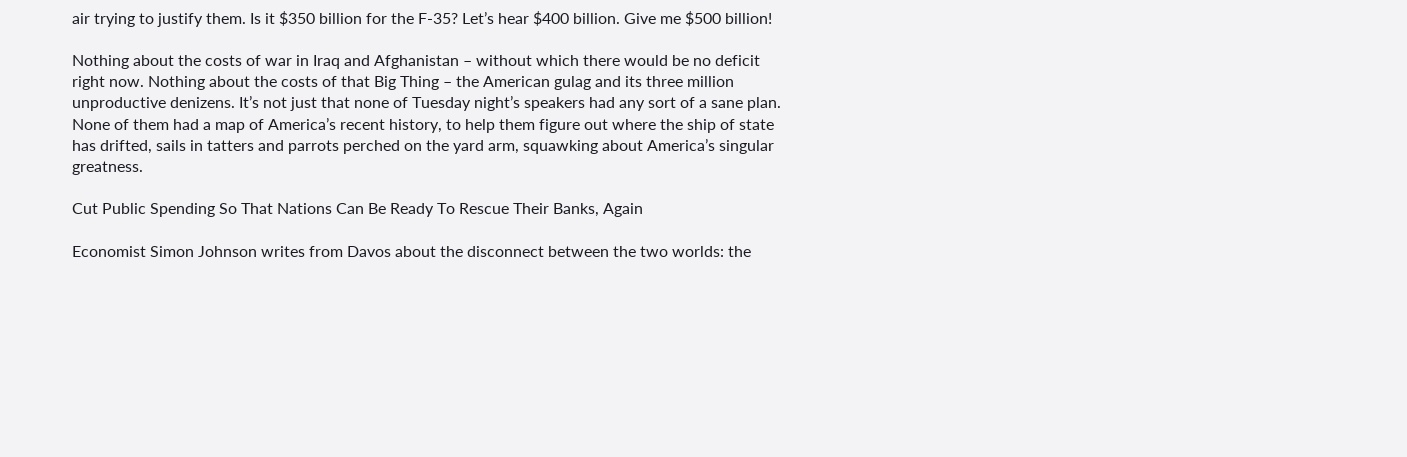air trying to justify them. Is it $350 billion for the F-35? Let’s hear $400 billion. Give me $500 billion!

Nothing about the costs of war in Iraq and Afghanistan – without which there would be no deficit right now. Nothing about the costs of that Big Thing – the American gulag and its three million unproductive denizens. It’s not just that none of Tuesday night’s speakers had any sort of a sane plan. None of them had a map of America’s recent history, to help them figure out where the ship of state has drifted, sails in tatters and parrots perched on the yard arm, squawking about America’s singular greatness.

Cut Public Spending So That Nations Can Be Ready To Rescue Their Banks, Again

Economist Simon Johnson writes from Davos about the disconnect between the two worlds: the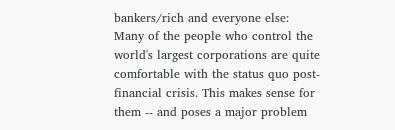bankers/rich and everyone else:
Many of the people who control the world's largest corporations are quite comfortable with the status quo post-financial crisis. This makes sense for them -- and poses a major problem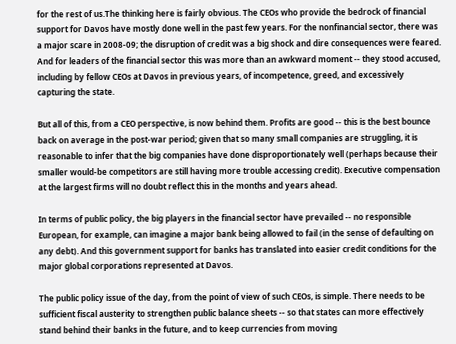for the rest of us.The thinking here is fairly obvious. The CEOs who provide the bedrock of financial support for Davos have mostly done well in the past few years. For the nonfinancial sector, there was a major scare in 2008-09; the disruption of credit was a big shock and dire consequences were feared. And for leaders of the financial sector this was more than an awkward moment -- they stood accused, including by fellow CEOs at Davos in previous years, of incompetence, greed, and excessively capturing the state.

But all of this, from a CEO perspective, is now behind them. Profits are good -- this is the best bounce back on average in the post-war period; given that so many small companies are struggling, it is reasonable to infer that the big companies have done disproportionately well (perhaps because their smaller would-be competitors are still having more trouble accessing credit). Executive compensation at the largest firms will no doubt reflect this in the months and years ahead.

In terms of public policy, the big players in the financial sector have prevailed -- no responsible European, for example, can imagine a major bank being allowed to fail (in the sense of defaulting on any debt). And this government support for banks has translated into easier credit conditions for the major global corporations represented at Davos.

The public policy issue of the day, from the point of view of such CEOs, is simple. There needs to be sufficient fiscal austerity to strengthen public balance sheets -- so that states can more effectively stand behind their banks in the future, and to keep currencies from moving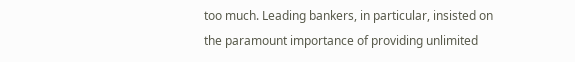too much. Leading bankers, in particular, insisted on the paramount importance of providing unlimited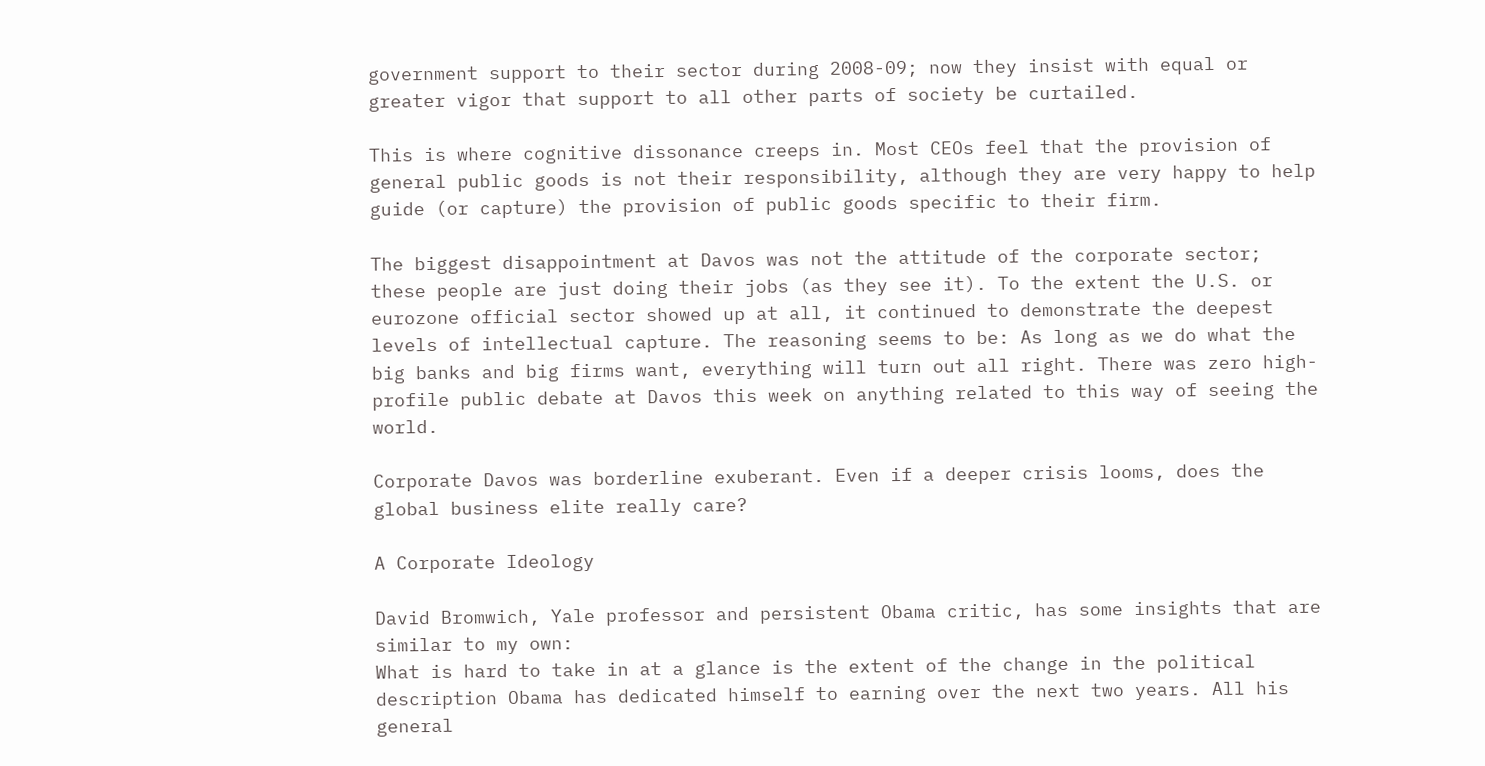government support to their sector during 2008-09; now they insist with equal or greater vigor that support to all other parts of society be curtailed.

This is where cognitive dissonance creeps in. Most CEOs feel that the provision of general public goods is not their responsibility, although they are very happy to help guide (or capture) the provision of public goods specific to their firm.

The biggest disappointment at Davos was not the attitude of the corporate sector; these people are just doing their jobs (as they see it). To the extent the U.S. or eurozone official sector showed up at all, it continued to demonstrate the deepest levels of intellectual capture. The reasoning seems to be: As long as we do what the big banks and big firms want, everything will turn out all right. There was zero high-profile public debate at Davos this week on anything related to this way of seeing the world.

Corporate Davos was borderline exuberant. Even if a deeper crisis looms, does the global business elite really care?

A Corporate Ideology

David Bromwich, Yale professor and persistent Obama critic, has some insights that are similar to my own:
What is hard to take in at a glance is the extent of the change in the political description Obama has dedicated himself to earning over the next two years. All his general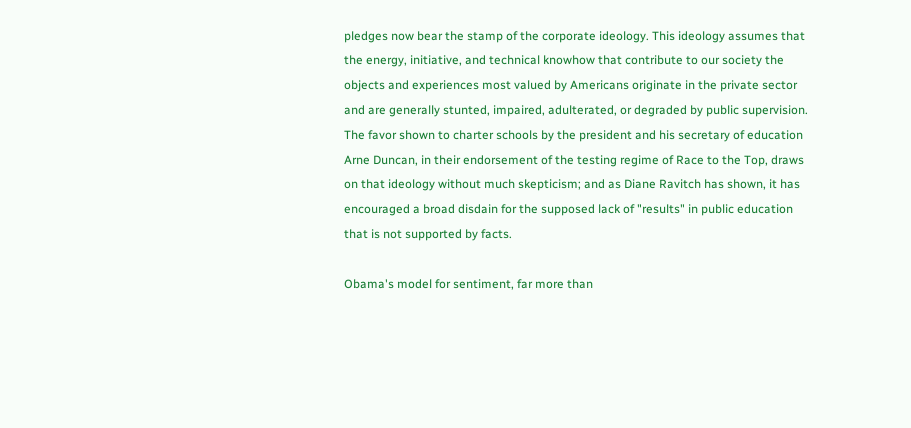pledges now bear the stamp of the corporate ideology. This ideology assumes that the energy, initiative, and technical knowhow that contribute to our society the objects and experiences most valued by Americans originate in the private sector and are generally stunted, impaired, adulterated, or degraded by public supervision. The favor shown to charter schools by the president and his secretary of education Arne Duncan, in their endorsement of the testing regime of Race to the Top, draws on that ideology without much skepticism; and as Diane Ravitch has shown, it has encouraged a broad disdain for the supposed lack of "results" in public education that is not supported by facts.

Obama's model for sentiment, far more than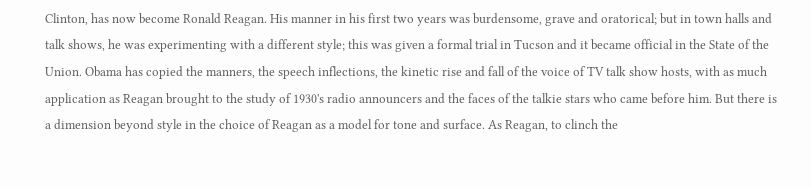Clinton, has now become Ronald Reagan. His manner in his first two years was burdensome, grave and oratorical; but in town halls and talk shows, he was experimenting with a different style; this was given a formal trial in Tucson and it became official in the State of the Union. Obama has copied the manners, the speech inflections, the kinetic rise and fall of the voice of TV talk show hosts, with as much application as Reagan brought to the study of 1930's radio announcers and the faces of the talkie stars who came before him. But there is a dimension beyond style in the choice of Reagan as a model for tone and surface. As Reagan, to clinch the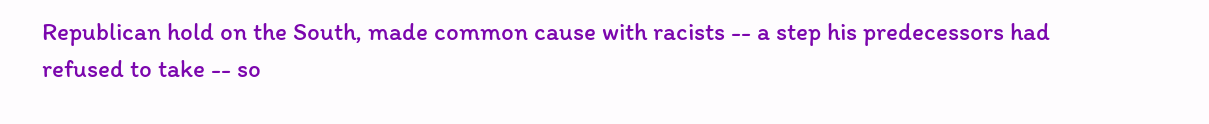Republican hold on the South, made common cause with racists -- a step his predecessors had refused to take -- so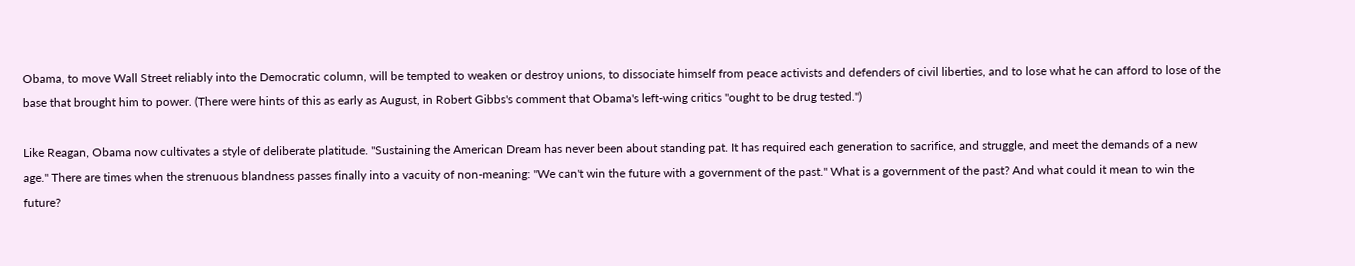Obama, to move Wall Street reliably into the Democratic column, will be tempted to weaken or destroy unions, to dissociate himself from peace activists and defenders of civil liberties, and to lose what he can afford to lose of the base that brought him to power. (There were hints of this as early as August, in Robert Gibbs's comment that Obama's left-wing critics "ought to be drug tested.")

Like Reagan, Obama now cultivates a style of deliberate platitude. "Sustaining the American Dream has never been about standing pat. It has required each generation to sacrifice, and struggle, and meet the demands of a new age." There are times when the strenuous blandness passes finally into a vacuity of non-meaning: "We can't win the future with a government of the past." What is a government of the past? And what could it mean to win the future?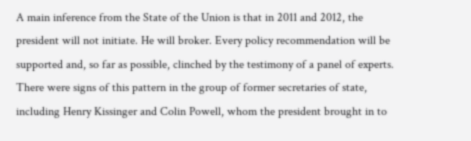A main inference from the State of the Union is that in 2011 and 2012, the president will not initiate. He will broker. Every policy recommendation will be supported and, so far as possible, clinched by the testimony of a panel of experts. There were signs of this pattern in the group of former secretaries of state, including Henry Kissinger and Colin Powell, whom the president brought in to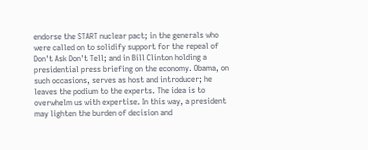endorse the START nuclear pact; in the generals who were called on to solidify support for the repeal of Don't Ask Don't Tell; and in Bill Clinton holding a presidential press briefing on the economy. Obama, on such occasions, serves as host and introducer; he leaves the podium to the experts. The idea is to overwhelm us with expertise. In this way, a president may lighten the burden of decision and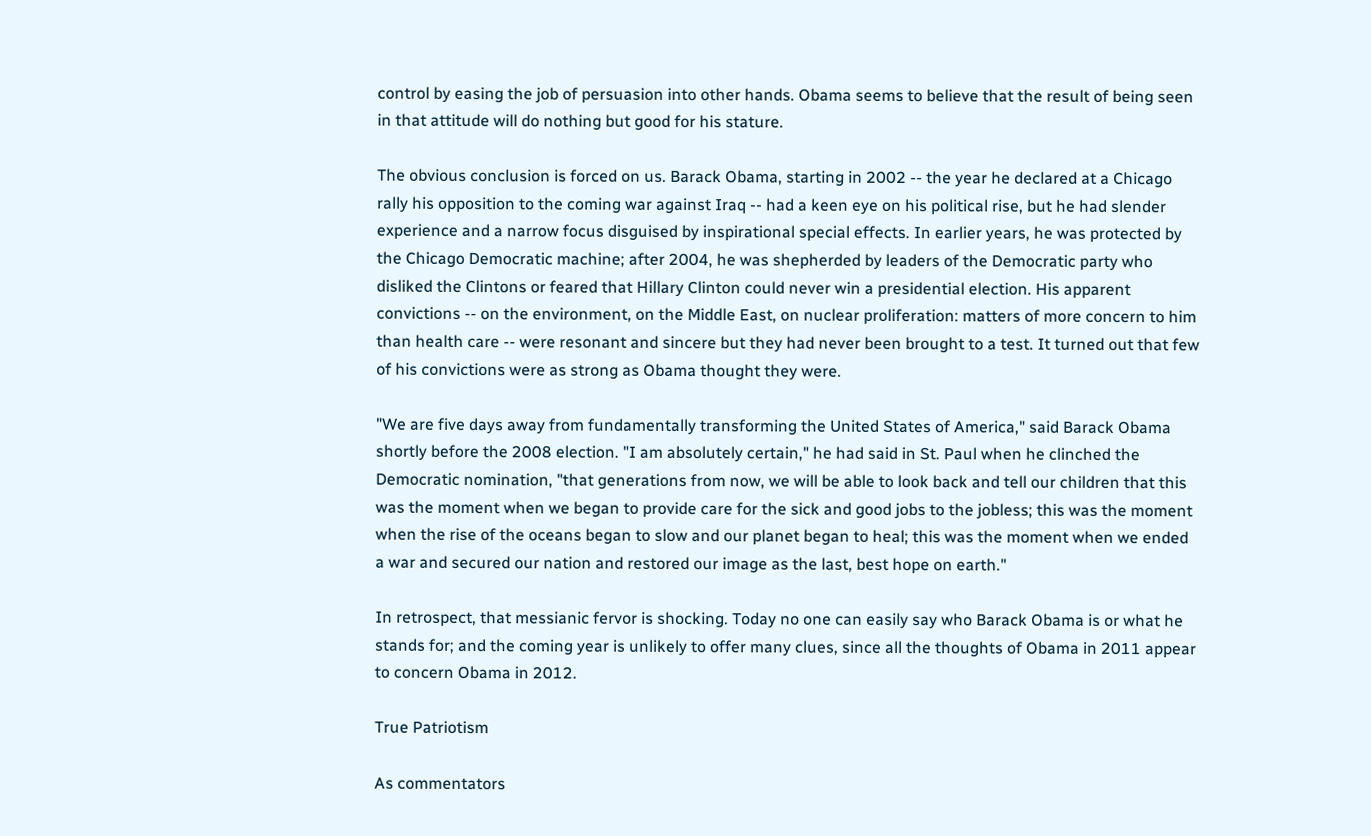control by easing the job of persuasion into other hands. Obama seems to believe that the result of being seen in that attitude will do nothing but good for his stature.

The obvious conclusion is forced on us. Barack Obama, starting in 2002 -- the year he declared at a Chicago rally his opposition to the coming war against Iraq -- had a keen eye on his political rise, but he had slender experience and a narrow focus disguised by inspirational special effects. In earlier years, he was protected by the Chicago Democratic machine; after 2004, he was shepherded by leaders of the Democratic party who disliked the Clintons or feared that Hillary Clinton could never win a presidential election. His apparent convictions -- on the environment, on the Middle East, on nuclear proliferation: matters of more concern to him than health care -- were resonant and sincere but they had never been brought to a test. It turned out that few of his convictions were as strong as Obama thought they were.

"We are five days away from fundamentally transforming the United States of America," said Barack Obama shortly before the 2008 election. "I am absolutely certain," he had said in St. Paul when he clinched the Democratic nomination, "that generations from now, we will be able to look back and tell our children that this was the moment when we began to provide care for the sick and good jobs to the jobless; this was the moment when the rise of the oceans began to slow and our planet began to heal; this was the moment when we ended a war and secured our nation and restored our image as the last, best hope on earth."

In retrospect, that messianic fervor is shocking. Today no one can easily say who Barack Obama is or what he stands for; and the coming year is unlikely to offer many clues, since all the thoughts of Obama in 2011 appear to concern Obama in 2012.

True Patriotism

As commentators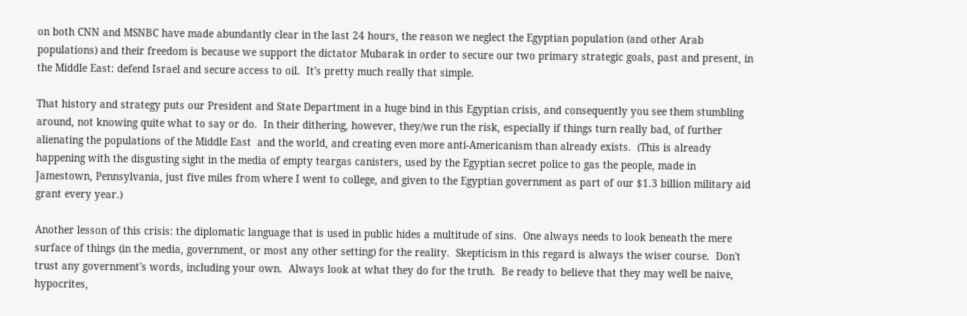on both CNN and MSNBC have made abundantly clear in the last 24 hours, the reason we neglect the Egyptian population (and other Arab populations) and their freedom is because we support the dictator Mubarak in order to secure our two primary strategic goals, past and present, in the Middle East: defend Israel and secure access to oil.  It's pretty much really that simple.

That history and strategy puts our President and State Department in a huge bind in this Egyptian crisis, and consequently you see them stumbling around, not knowing quite what to say or do.  In their dithering, however, they/we run the risk, especially if things turn really bad, of further alienating the populations of the Middle East  and the world, and creating even more anti-Americanism than already exists.  (This is already happening with the disgusting sight in the media of empty teargas canisters, used by the Egyptian secret police to gas the people, made in Jamestown, Pennsylvania, just five miles from where I went to college, and given to the Egyptian government as part of our $1.3 billion military aid grant every year.)

Another lesson of this crisis: the diplomatic language that is used in public hides a multitude of sins.  One always needs to look beneath the mere surface of things (in the media, government, or most any other setting) for the reality.  Skepticism in this regard is always the wiser course.  Don't trust any government's words, including your own.  Always look at what they do for the truth.  Be ready to believe that they may well be naive, hypocrites,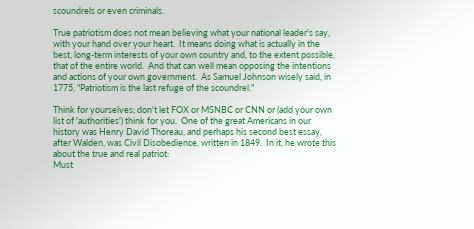scoundrels or even criminals.

True patriotism does not mean believing what your national leader's say, with your hand over your heart.  It means doing what is actually in the best, long-term interests of your own country and, to the extent possible, that of the entire world.  And that can well mean opposing the intentions and actions of your own government.  As Samuel Johnson wisely said, in 1775, "Patriotism is the last refuge of the scoundrel."

Think for yourselves; don't let FOX or MSNBC or CNN or (add your own list of 'authorities') think for you.  One of the great Americans in our history was Henry David Thoreau, and perhaps his second best essay, after Walden, was Civil Disobedience, written in 1849.  In it, he wrote this about the true and real patriot:
Must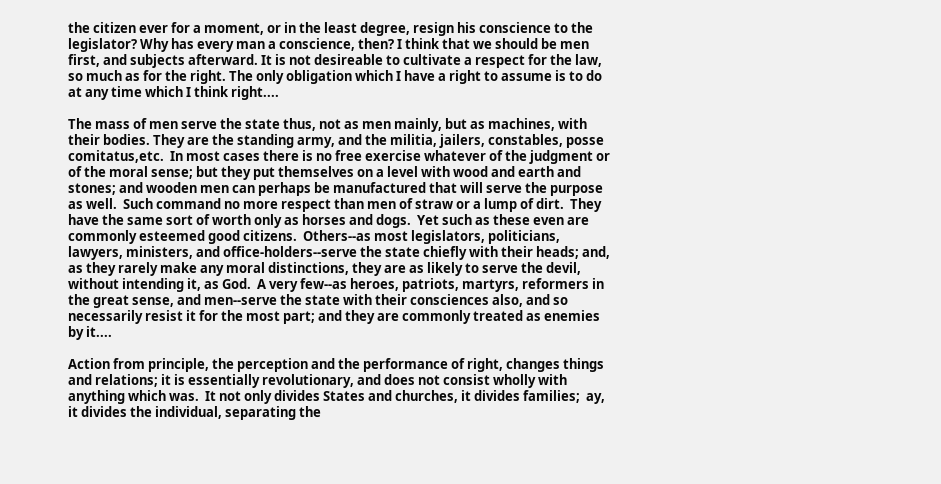the citizen ever for a moment, or in the least degree, resign his conscience to the legislator? Why has every man a conscience, then? I think that we should be men first, and subjects afterward. It is not desireable to cultivate a respect for the law, so much as for the right. The only obligation which I have a right to assume is to do at any time which I think right....

The mass of men serve the state thus, not as men mainly, but as machines, with their bodies. They are the standing army, and the militia, jailers, constables, posse comitatus,etc.  In most cases there is no free exercise whatever of the judgment or of the moral sense; but they put themselves on a level with wood and earth and stones; and wooden men can perhaps be manufactured that will serve the purpose as well.  Such command no more respect than men of straw or a lump of dirt.  They have the same sort of worth only as horses and dogs.  Yet such as these even are commonly esteemed good citizens.  Others--as most legislators, politicians, lawyers, ministers, and office-holders--serve the state chiefly with their heads; and, as they rarely make any moral distinctions, they are as likely to serve the devil, without intending it, as God.  A very few--as heroes, patriots, martyrs, reformers in the great sense, and men--serve the state with their consciences also, and so necessarily resist it for the most part; and they are commonly treated as enemies by it....

Action from principle, the perception and the performance of right, changes things and relations; it is essentially revolutionary, and does not consist wholly with anything which was.  It not only divides States and churches, it divides families;  ay, it divides the individual, separating the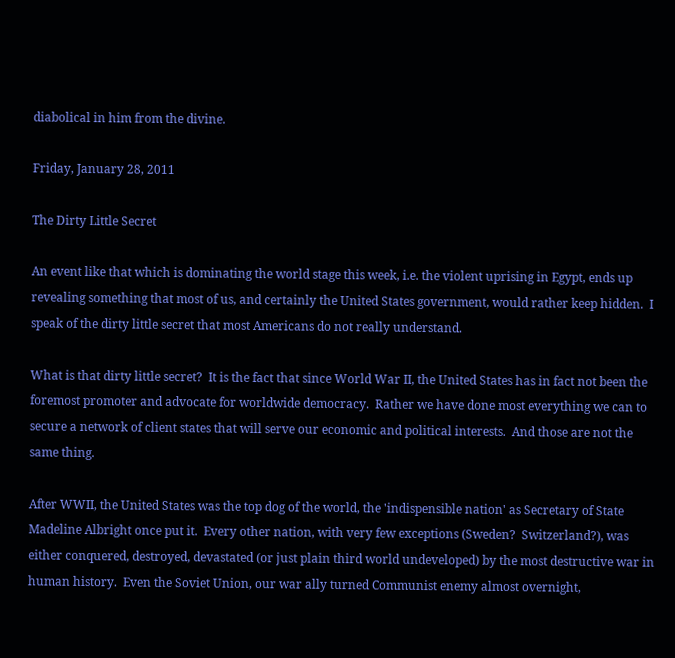diabolical in him from the divine.

Friday, January 28, 2011

The Dirty Little Secret

An event like that which is dominating the world stage this week, i.e. the violent uprising in Egypt, ends up revealing something that most of us, and certainly the United States government, would rather keep hidden.  I speak of the dirty little secret that most Americans do not really understand.

What is that dirty little secret?  It is the fact that since World War II, the United States has in fact not been the foremost promoter and advocate for worldwide democracy.  Rather we have done most everything we can to secure a network of client states that will serve our economic and political interests.  And those are not the same thing.

After WWII, the United States was the top dog of the world, the 'indispensible nation' as Secretary of State Madeline Albright once put it.  Every other nation, with very few exceptions (Sweden?  Switzerland?), was either conquered, destroyed, devastated (or just plain third world undeveloped) by the most destructive war in human history.  Even the Soviet Union, our war ally turned Communist enemy almost overnight,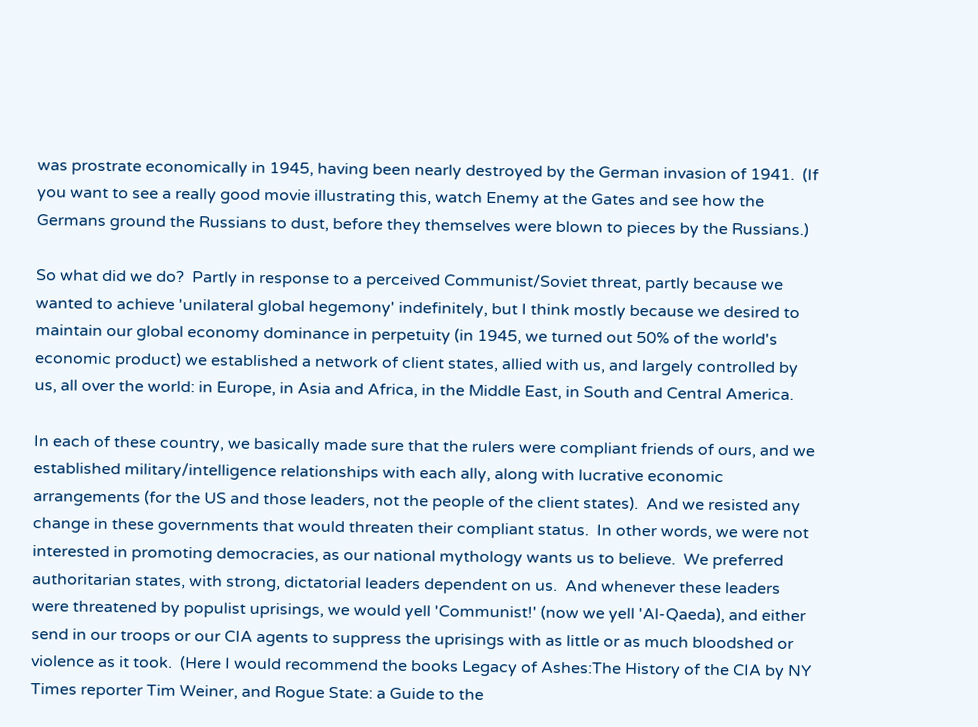was prostrate economically in 1945, having been nearly destroyed by the German invasion of 1941.  (If you want to see a really good movie illustrating this, watch Enemy at the Gates and see how the Germans ground the Russians to dust, before they themselves were blown to pieces by the Russians.)

So what did we do?  Partly in response to a perceived Communist/Soviet threat, partly because we wanted to achieve 'unilateral global hegemony' indefinitely, but I think mostly because we desired to maintain our global economy dominance in perpetuity (in 1945, we turned out 50% of the world's economic product) we established a network of client states, allied with us, and largely controlled by us, all over the world: in Europe, in Asia and Africa, in the Middle East, in South and Central America.

In each of these country, we basically made sure that the rulers were compliant friends of ours, and we established military/intelligence relationships with each ally, along with lucrative economic arrangements (for the US and those leaders, not the people of the client states).  And we resisted any change in these governments that would threaten their compliant status.  In other words, we were not interested in promoting democracies, as our national mythology wants us to believe.  We preferred authoritarian states, with strong, dictatorial leaders dependent on us.  And whenever these leaders were threatened by populist uprisings, we would yell 'Communist!' (now we yell 'Al-Qaeda), and either send in our troops or our CIA agents to suppress the uprisings with as little or as much bloodshed or violence as it took.  (Here I would recommend the books Legacy of Ashes:The History of the CIA by NY Times reporter Tim Weiner, and Rogue State: a Guide to the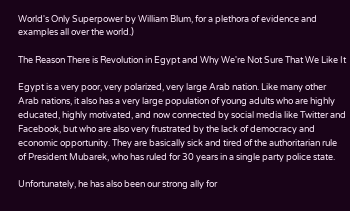World's Only Superpower by William Blum, for a plethora of evidence and examples all over the world.)

The Reason There is Revolution in Egypt and Why We're Not Sure That We Like It

Egypt is a very poor, very polarized, very large Arab nation. Like many other Arab nations, it also has a very large population of young adults who are highly educated, highly motivated, and now connected by social media like Twitter and Facebook, but who are also very frustrated by the lack of democracy and economic opportunity. They are basically sick and tired of the authoritarian rule of President Mubarek, who has ruled for 30 years in a single party police state.

Unfortunately, he has also been our strong ally for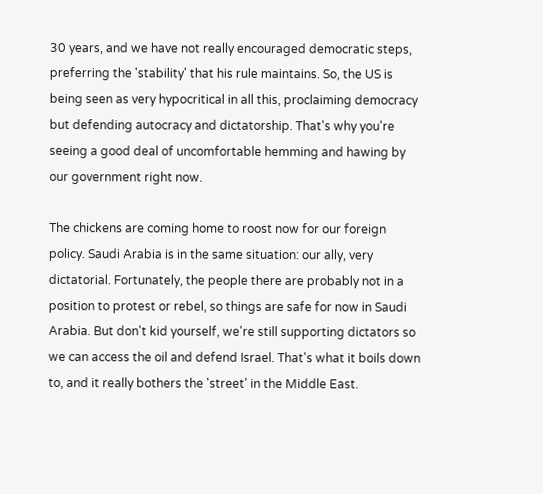30 years, and we have not really encouraged democratic steps, preferring the 'stability' that his rule maintains. So, the US is being seen as very hypocritical in all this, proclaiming democracy but defending autocracy and dictatorship. That's why you're seeing a good deal of uncomfortable hemming and hawing by our government right now.

The chickens are coming home to roost now for our foreign policy. Saudi Arabia is in the same situation: our ally, very dictatorial. Fortunately, the people there are probably not in a position to protest or rebel, so things are safe for now in Saudi Arabia. But don't kid yourself, we're still supporting dictators so we can access the oil and defend Israel. That's what it boils down to, and it really bothers the 'street' in the Middle East.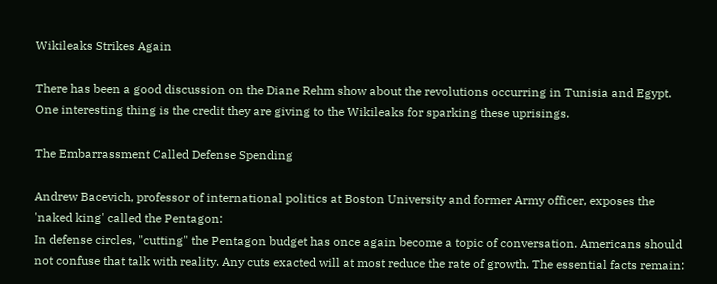Wikileaks Strikes Again

There has been a good discussion on the Diane Rehm show about the revolutions occurring in Tunisia and Egypt. One interesting thing is the credit they are giving to the Wikileaks for sparking these uprisings.

The Embarrassment Called Defense Spending

Andrew Bacevich, professor of international politics at Boston University and former Army officer, exposes the 'naked king' called the Pentagon:
In defense circles, "cutting" the Pentagon budget has once again become a topic of conversation. Americans should not confuse that talk with reality. Any cuts exacted will at most reduce the rate of growth. The essential facts remain: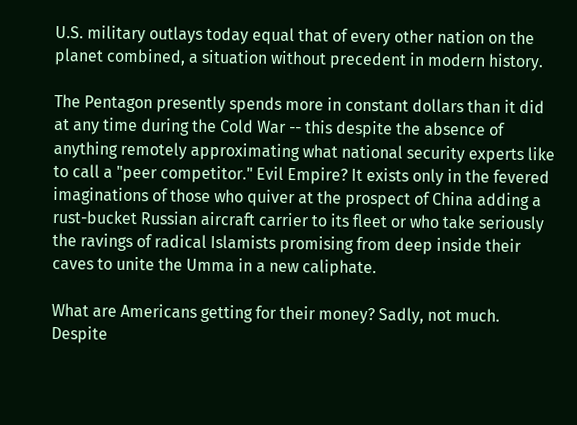U.S. military outlays today equal that of every other nation on the planet combined, a situation without precedent in modern history.

The Pentagon presently spends more in constant dollars than it did at any time during the Cold War -- this despite the absence of anything remotely approximating what national security experts like to call a "peer competitor." Evil Empire? It exists only in the fevered imaginations of those who quiver at the prospect of China adding a rust-bucket Russian aircraft carrier to its fleet or who take seriously the ravings of radical Islamists promising from deep inside their caves to unite the Umma in a new caliphate.

What are Americans getting for their money? Sadly, not much. Despite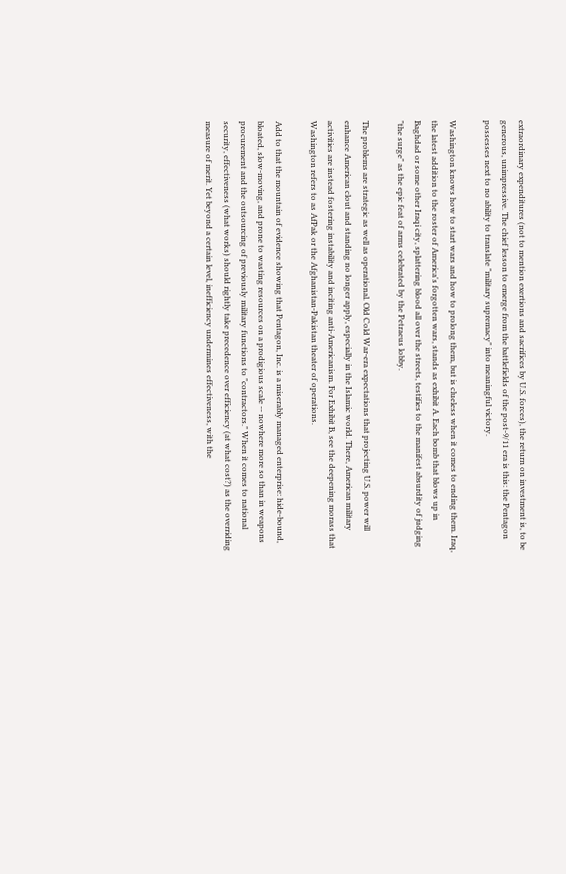extraordinary expenditures (not to mention exertions and sacrifices by U.S. forces), the return on investment is, to be generous, unimpressive. The chief lesson to emerge from the battlefields of the post-9/11 era is this: the Pentagon possesses next to no ability to translate "military supremacy" into meaningful victory.

Washington knows how to start wars and how to prolong them, but is clueless when it comes to ending them. Iraq, the latest addition to the roster of America's forgotten wars, stands as exhibit A. Each bomb that blows up in Baghdad or some other Iraqi city, splattering blood all over the streets, testifies to the manifest absurdity of judging "the surge" as the epic feat of arms celebrated by the Petraeus lobby.

The problems are strategic as well as operational. Old Cold War-era expectations that projecting U.S. power will enhance American clout and standing no longer apply, especially in the Islamic world. There, American military activities are instead fostering instability and inciting anti-Americanism. For Exhibit B, see the deepening morass that Washington refers to as AfPak or the Afghanistan-Pakistan theater of operations.

Add to that the mountain of evidence showing that Pentagon, Inc. is a miserably managed enterprise: hide-bound, bloated, slow-moving, and prone to wasting resources on a prodigious scale -- nowhere more so than in weapons procurement and the outsourcing of previously military functions to "contractors." When it comes to national security, effectiveness (what works) should rightly take precedence over efficiency (at what cost?) as the overriding measure of merit. Yet beyond a certain level, inefficiency undermines effectiveness, with the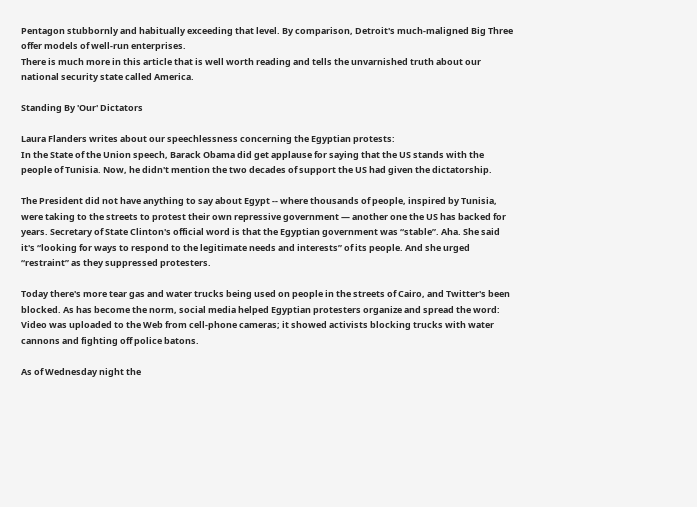Pentagon stubbornly and habitually exceeding that level. By comparison, Detroit's much-maligned Big Three offer models of well-run enterprises.
There is much more in this article that is well worth reading and tells the unvarnished truth about our national security state called America.

Standing By 'Our' Dictators

Laura Flanders writes about our speechlessness concerning the Egyptian protests:
In the State of the Union speech, Barack Obama did get applause for saying that the US stands with the people of Tunisia. Now, he didn't mention the two decades of support the US had given the dictatorship.

The President did not have anything to say about Egypt -- where thousands of people, inspired by Tunisia, were taking to the streets to protest their own repressive government — another one the US has backed for years. Secretary of State Clinton's official word is that the Egyptian government was “stable”. Aha. She said it's “looking for ways to respond to the legitimate needs and interests” of its people. And she urged “restraint” as they suppressed protesters.

Today there's more tear gas and water trucks being used on people in the streets of Cairo, and Twitter's been blocked. As has become the norm, social media helped Egyptian protesters organize and spread the word: Video was uploaded to the Web from cell-phone cameras; it showed activists blocking trucks with water cannons and fighting off police batons.

As of Wednesday night the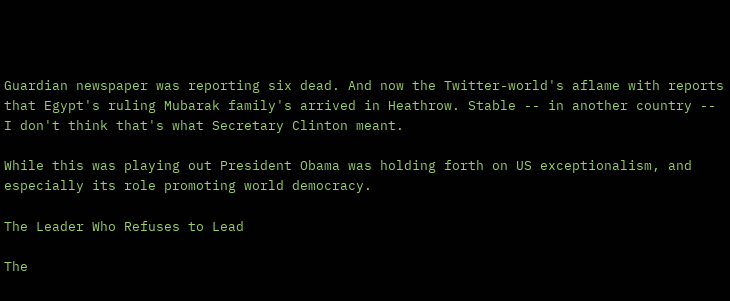Guardian newspaper was reporting six dead. And now the Twitter-world's aflame with reports that Egypt's ruling Mubarak family's arrived in Heathrow. Stable -- in another country -- I don't think that's what Secretary Clinton meant.

While this was playing out President Obama was holding forth on US exceptionalism, and especially its role promoting world democracy.

The Leader Who Refuses to Lead

The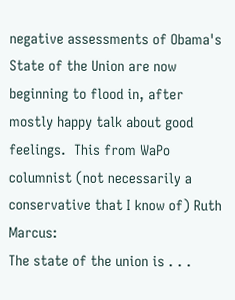negative assessments of Obama's State of the Union are now beginning to flood in, after mostly happy talk about good feelings.  This from WaPo columnist (not necessarily a conservative that I know of) Ruth Marcus:
The state of the union is . . .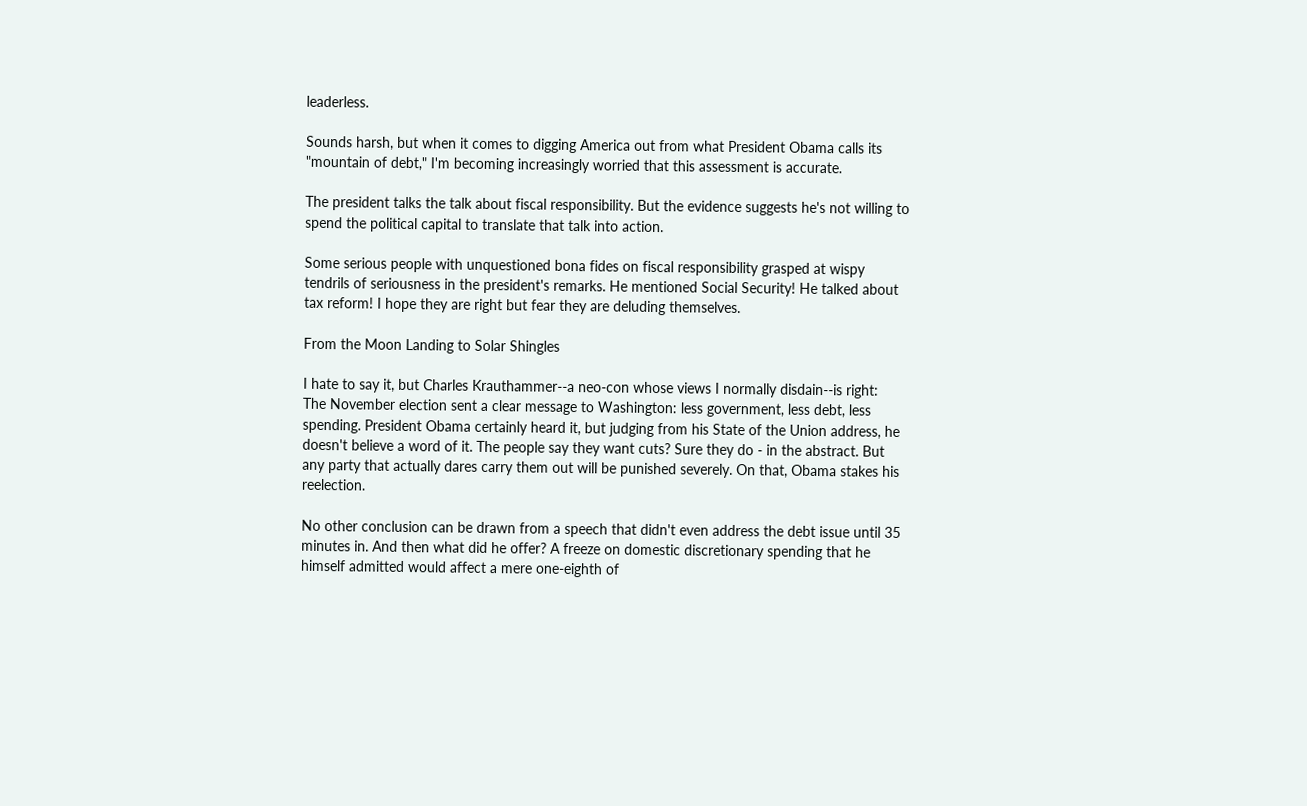leaderless.

Sounds harsh, but when it comes to digging America out from what President Obama calls its "mountain of debt," I'm becoming increasingly worried that this assessment is accurate.

The president talks the talk about fiscal responsibility. But the evidence suggests he's not willing to spend the political capital to translate that talk into action.

Some serious people with unquestioned bona fides on fiscal responsibility grasped at wispy tendrils of seriousness in the president's remarks. He mentioned Social Security! He talked about tax reform! I hope they are right but fear they are deluding themselves.

From the Moon Landing to Solar Shingles

I hate to say it, but Charles Krauthammer--a neo-con whose views I normally disdain--is right:
The November election sent a clear message to Washington: less government, less debt, less spending. President Obama certainly heard it, but judging from his State of the Union address, he doesn't believe a word of it. The people say they want cuts? Sure they do - in the abstract. But any party that actually dares carry them out will be punished severely. On that, Obama stakes his reelection.

No other conclusion can be drawn from a speech that didn't even address the debt issue until 35 minutes in. And then what did he offer? A freeze on domestic discretionary spending that he himself admitted would affect a mere one-eighth of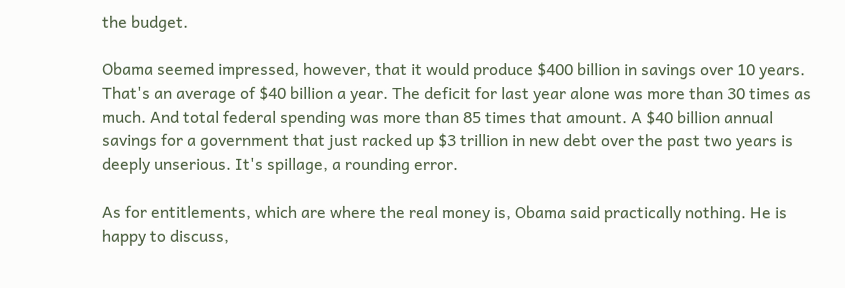the budget.

Obama seemed impressed, however, that it would produce $400 billion in savings over 10 years. That's an average of $40 billion a year. The deficit for last year alone was more than 30 times as much. And total federal spending was more than 85 times that amount. A $40 billion annual savings for a government that just racked up $3 trillion in new debt over the past two years is deeply unserious. It's spillage, a rounding error.

As for entitlements, which are where the real money is, Obama said practically nothing. He is happy to discuss,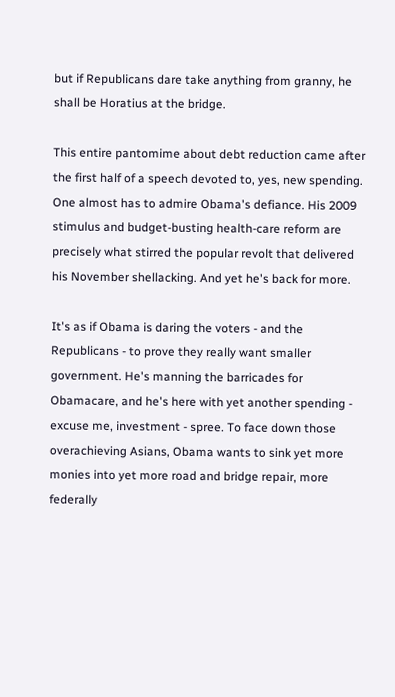but if Republicans dare take anything from granny, he shall be Horatius at the bridge.

This entire pantomime about debt reduction came after the first half of a speech devoted to, yes, new spending. One almost has to admire Obama's defiance. His 2009 stimulus and budget-busting health-care reform are precisely what stirred the popular revolt that delivered his November shellacking. And yet he's back for more.

It's as if Obama is daring the voters - and the Republicans - to prove they really want smaller government. He's manning the barricades for Obamacare, and he's here with yet another spending - excuse me, investment - spree. To face down those overachieving Asians, Obama wants to sink yet more monies into yet more road and bridge repair, more federally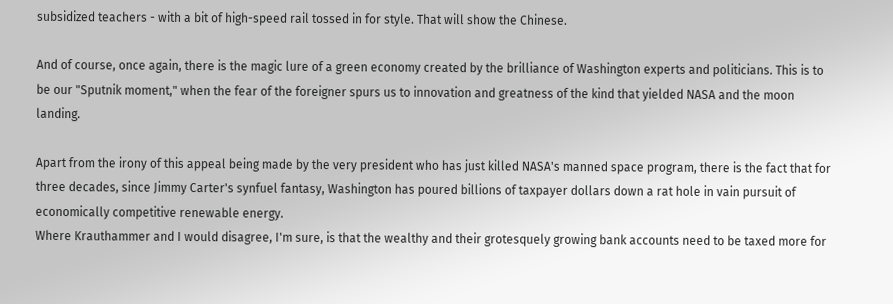subsidized teachers - with a bit of high-speed rail tossed in for style. That will show the Chinese.

And of course, once again, there is the magic lure of a green economy created by the brilliance of Washington experts and politicians. This is to be our "Sputnik moment," when the fear of the foreigner spurs us to innovation and greatness of the kind that yielded NASA and the moon landing.

Apart from the irony of this appeal being made by the very president who has just killed NASA's manned space program, there is the fact that for three decades, since Jimmy Carter's synfuel fantasy, Washington has poured billions of taxpayer dollars down a rat hole in vain pursuit of economically competitive renewable energy.
Where Krauthammer and I would disagree, I'm sure, is that the wealthy and their grotesquely growing bank accounts need to be taxed more for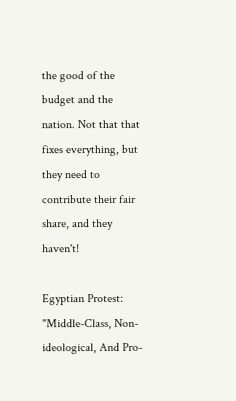the good of the budget and the nation. Not that that fixes everything, but they need to contribute their fair share, and they haven't!

Egyptian Protest: "Middle-Class, Non-ideological, And Pro-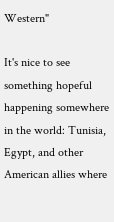Western"

It's nice to see something hopeful happening somewhere in the world: Tunisia, Egypt, and other American allies where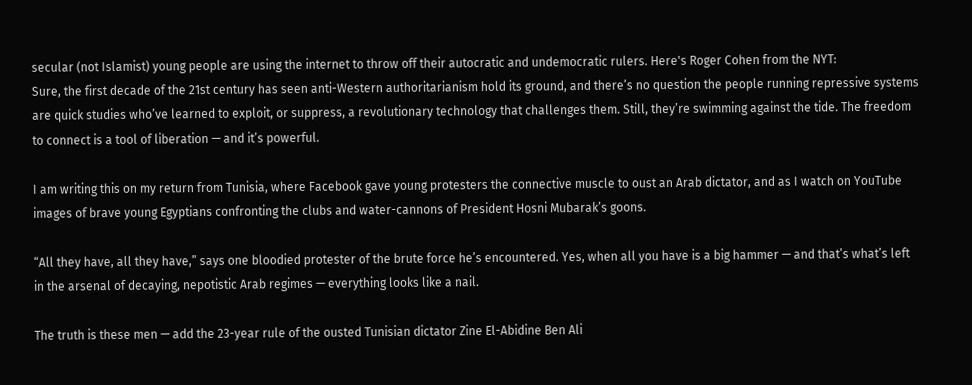secular (not Islamist) young people are using the internet to throw off their autocratic and undemocratic rulers. Here's Roger Cohen from the NYT:
Sure, the first decade of the 21st century has seen anti-Western authoritarianism hold its ground, and there’s no question the people running repressive systems are quick studies who’ve learned to exploit, or suppress, a revolutionary technology that challenges them. Still, they’re swimming against the tide. The freedom to connect is a tool of liberation — and it’s powerful.

I am writing this on my return from Tunisia, where Facebook gave young protesters the connective muscle to oust an Arab dictator, and as I watch on YouTube images of brave young Egyptians confronting the clubs and water-cannons of President Hosni Mubarak’s goons.

“All they have, all they have,” says one bloodied protester of the brute force he’s encountered. Yes, when all you have is a big hammer — and that’s what’s left in the arsenal of decaying, nepotistic Arab regimes — everything looks like a nail.

The truth is these men — add the 23-year rule of the ousted Tunisian dictator Zine El-Abidine Ben Ali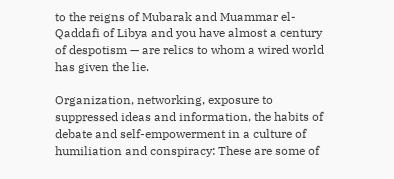to the reigns of Mubarak and Muammar el-Qaddafi of Libya and you have almost a century of despotism — are relics to whom a wired world has given the lie.

Organization, networking, exposure to suppressed ideas and information, the habits of debate and self-empowerment in a culture of humiliation and conspiracy: These are some of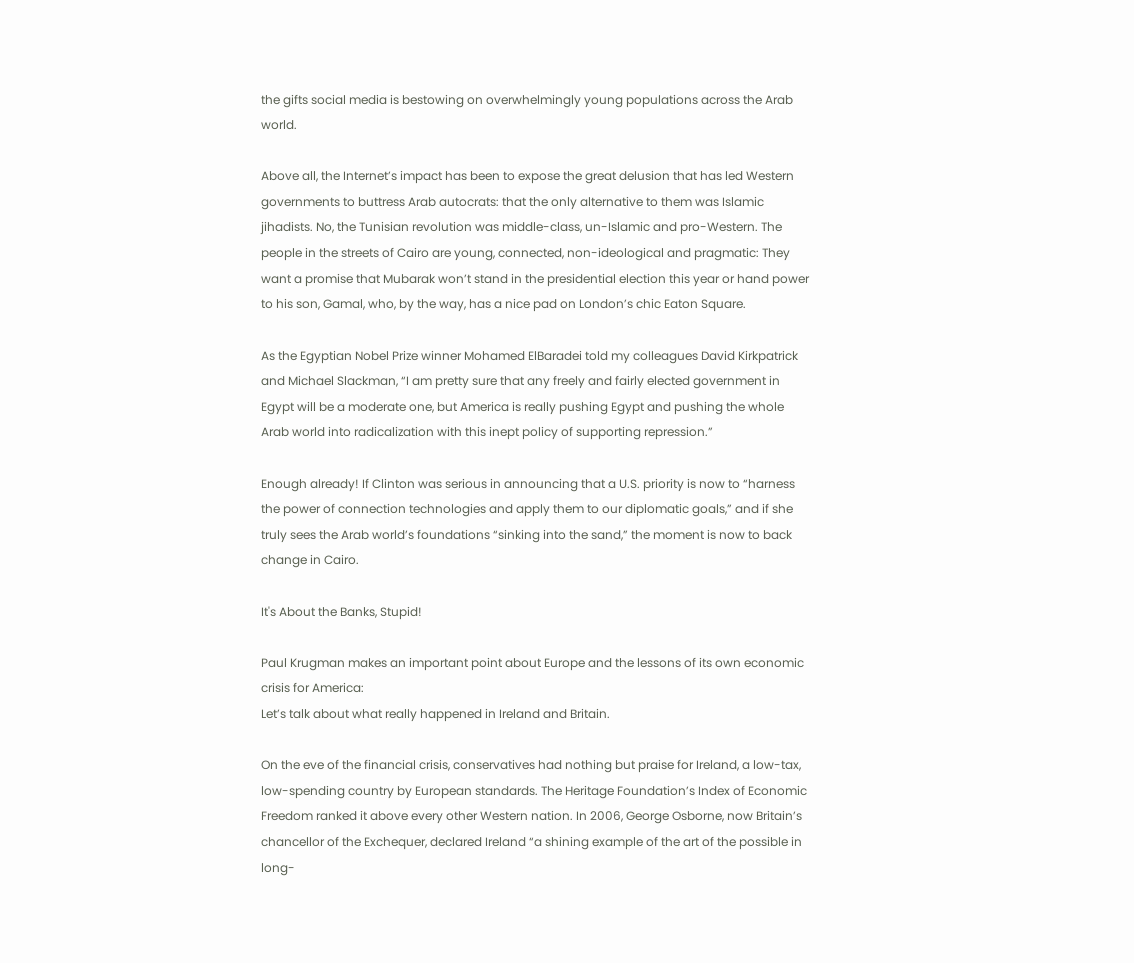the gifts social media is bestowing on overwhelmingly young populations across the Arab world.

Above all, the Internet’s impact has been to expose the great delusion that has led Western governments to buttress Arab autocrats: that the only alternative to them was Islamic jihadists. No, the Tunisian revolution was middle-class, un-Islamic and pro-Western. The people in the streets of Cairo are young, connected, non-ideological and pragmatic: They want a promise that Mubarak won’t stand in the presidential election this year or hand power to his son, Gamal, who, by the way, has a nice pad on London’s chic Eaton Square.

As the Egyptian Nobel Prize winner Mohamed ElBaradei told my colleagues David Kirkpatrick and Michael Slackman, “I am pretty sure that any freely and fairly elected government in Egypt will be a moderate one, but America is really pushing Egypt and pushing the whole Arab world into radicalization with this inept policy of supporting repression.”

Enough already! If Clinton was serious in announcing that a U.S. priority is now to “harness the power of connection technologies and apply them to our diplomatic goals,” and if she truly sees the Arab world’s foundations “sinking into the sand,” the moment is now to back change in Cairo.

It's About the Banks, Stupid!

Paul Krugman makes an important point about Europe and the lessons of its own economic crisis for America:
Let’s talk about what really happened in Ireland and Britain.

On the eve of the financial crisis, conservatives had nothing but praise for Ireland, a low-tax, low-spending country by European standards. The Heritage Foundation’s Index of Economic Freedom ranked it above every other Western nation. In 2006, George Osborne, now Britain’s chancellor of the Exchequer, declared Ireland “a shining example of the art of the possible in long-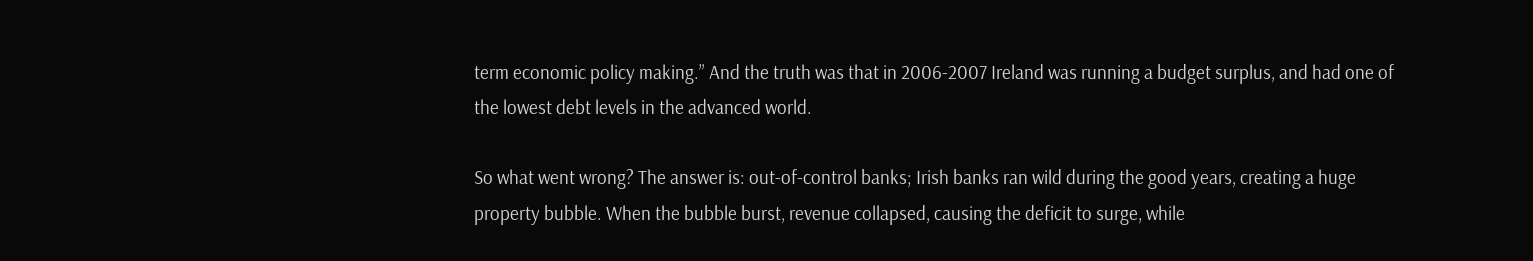term economic policy making.” And the truth was that in 2006-2007 Ireland was running a budget surplus, and had one of the lowest debt levels in the advanced world.

So what went wrong? The answer is: out-of-control banks; Irish banks ran wild during the good years, creating a huge property bubble. When the bubble burst, revenue collapsed, causing the deficit to surge, while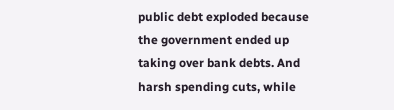public debt exploded because the government ended up taking over bank debts. And harsh spending cuts, while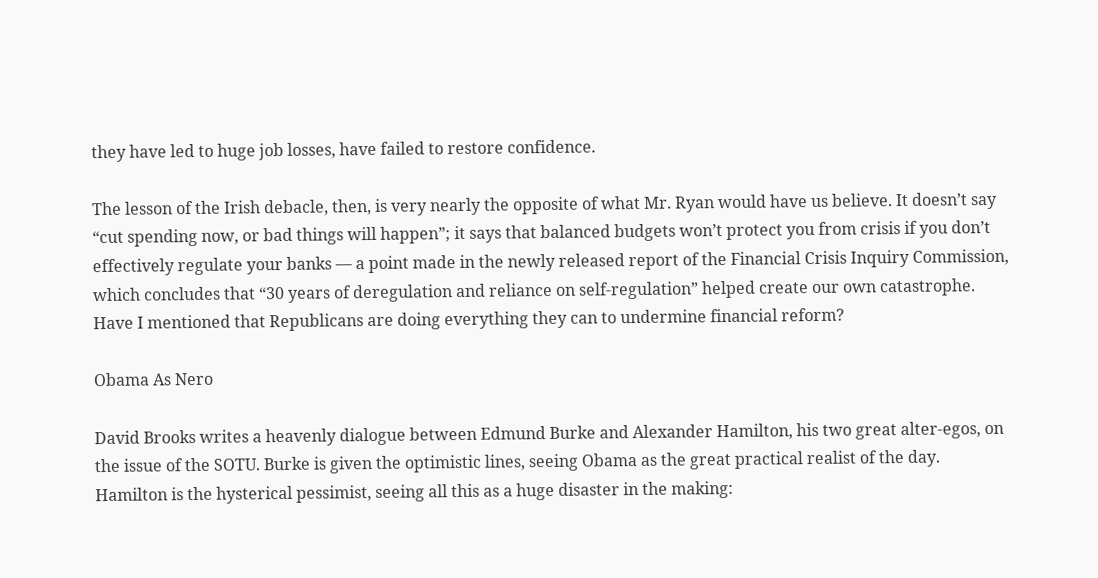they have led to huge job losses, have failed to restore confidence.

The lesson of the Irish debacle, then, is very nearly the opposite of what Mr. Ryan would have us believe. It doesn’t say “cut spending now, or bad things will happen”; it says that balanced budgets won’t protect you from crisis if you don’t effectively regulate your banks — a point made in the newly released report of the Financial Crisis Inquiry Commission, which concludes that “30 years of deregulation and reliance on self-regulation” helped create our own catastrophe. Have I mentioned that Republicans are doing everything they can to undermine financial reform?

Obama As Nero

David Brooks writes a heavenly dialogue between Edmund Burke and Alexander Hamilton, his two great alter-egos, on the issue of the SOTU. Burke is given the optimistic lines, seeing Obama as the great practical realist of the day. Hamilton is the hysterical pessimist, seeing all this as a huge disaster in the making: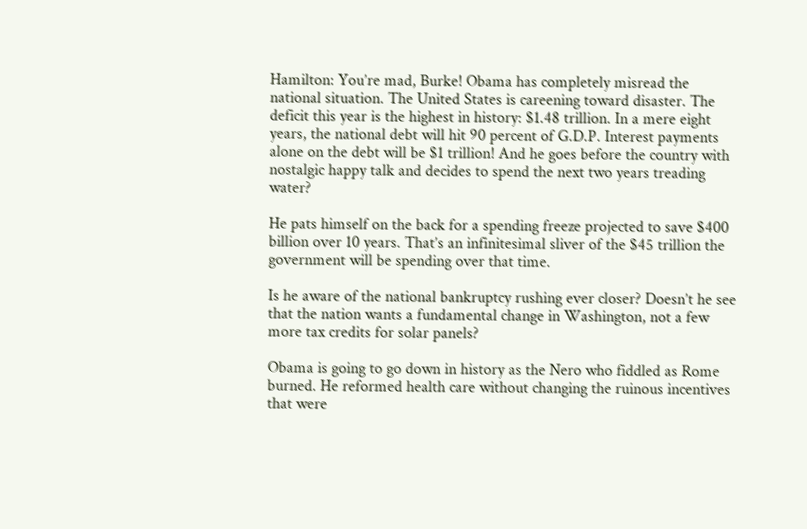Hamilton: You’re mad, Burke! Obama has completely misread the national situation. The United States is careening toward disaster. The deficit this year is the highest in history: $1.48 trillion. In a mere eight years, the national debt will hit 90 percent of G.D.P. Interest payments alone on the debt will be $1 trillion! And he goes before the country with nostalgic happy talk and decides to spend the next two years treading water?

He pats himself on the back for a spending freeze projected to save $400 billion over 10 years. That’s an infinitesimal sliver of the $45 trillion the government will be spending over that time.

Is he aware of the national bankruptcy rushing ever closer? Doesn’t he see that the nation wants a fundamental change in Washington, not a few more tax credits for solar panels?

Obama is going to go down in history as the Nero who fiddled as Rome burned. He reformed health care without changing the ruinous incentives that were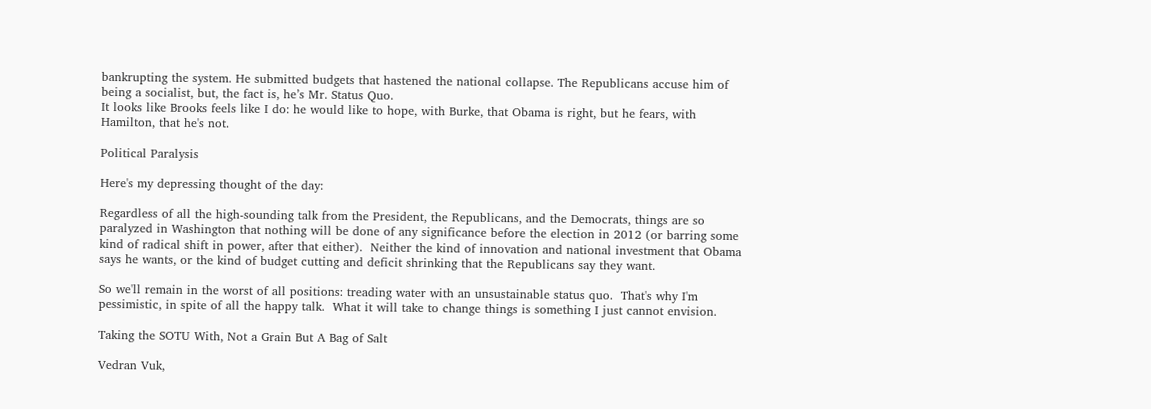bankrupting the system. He submitted budgets that hastened the national collapse. The Republicans accuse him of being a socialist, but, the fact is, he’s Mr. Status Quo.
It looks like Brooks feels like I do: he would like to hope, with Burke, that Obama is right, but he fears, with Hamilton, that he's not.

Political Paralysis

Here's my depressing thought of the day:

Regardless of all the high-sounding talk from the President, the Republicans, and the Democrats, things are so paralyzed in Washington that nothing will be done of any significance before the election in 2012 (or barring some kind of radical shift in power, after that either).  Neither the kind of innovation and national investment that Obama says he wants, or the kind of budget cutting and deficit shrinking that the Republicans say they want.

So we'll remain in the worst of all positions: treading water with an unsustainable status quo.  That's why I'm pessimistic, in spite of all the happy talk.  What it will take to change things is something I just cannot envision.

Taking the SOTU With, Not a Grain But A Bag of Salt

Vedran Vuk,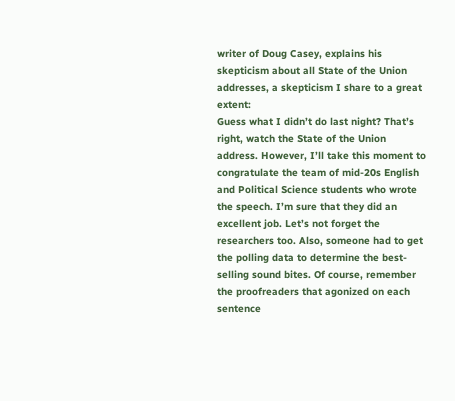writer of Doug Casey, explains his skepticism about all State of the Union addresses, a skepticism I share to a great extent:
Guess what I didn’t do last night? That’s right, watch the State of the Union address. However, I’ll take this moment to congratulate the team of mid-20s English and Political Science students who wrote the speech. I’m sure that they did an excellent job. Let’s not forget the researchers too. Also, someone had to get the polling data to determine the best-selling sound bites. Of course, remember the proofreaders that agonized on each sentence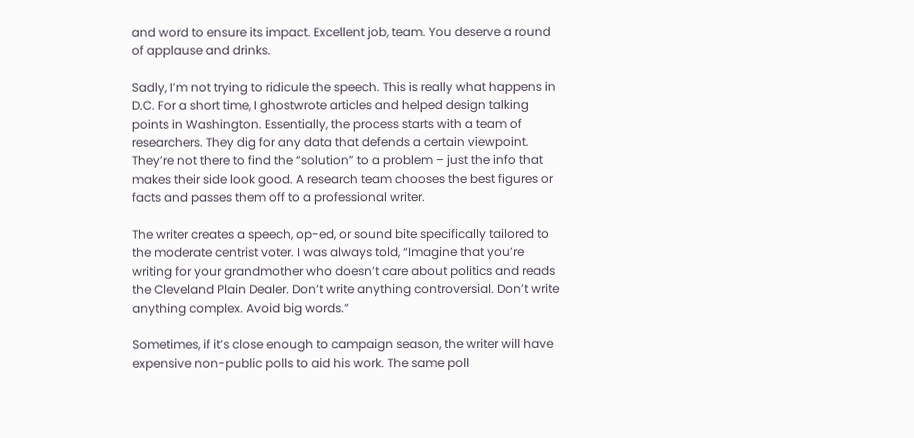and word to ensure its impact. Excellent job, team. You deserve a round of applause and drinks.

Sadly, I’m not trying to ridicule the speech. This is really what happens in D.C. For a short time, I ghostwrote articles and helped design talking points in Washington. Essentially, the process starts with a team of researchers. They dig for any data that defends a certain viewpoint. They’re not there to find the “solution” to a problem – just the info that makes their side look good. A research team chooses the best figures or facts and passes them off to a professional writer.

The writer creates a speech, op-ed, or sound bite specifically tailored to the moderate centrist voter. I was always told, “Imagine that you’re writing for your grandmother who doesn’t care about politics and reads the Cleveland Plain Dealer. Don’t write anything controversial. Don’t write anything complex. Avoid big words.”

Sometimes, if it’s close enough to campaign season, the writer will have expensive non-public polls to aid his work. The same poll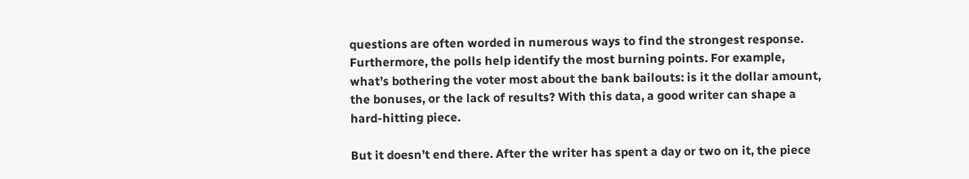questions are often worded in numerous ways to find the strongest response. Furthermore, the polls help identify the most burning points. For example, what’s bothering the voter most about the bank bailouts: is it the dollar amount, the bonuses, or the lack of results? With this data, a good writer can shape a hard-hitting piece.

But it doesn’t end there. After the writer has spent a day or two on it, the piece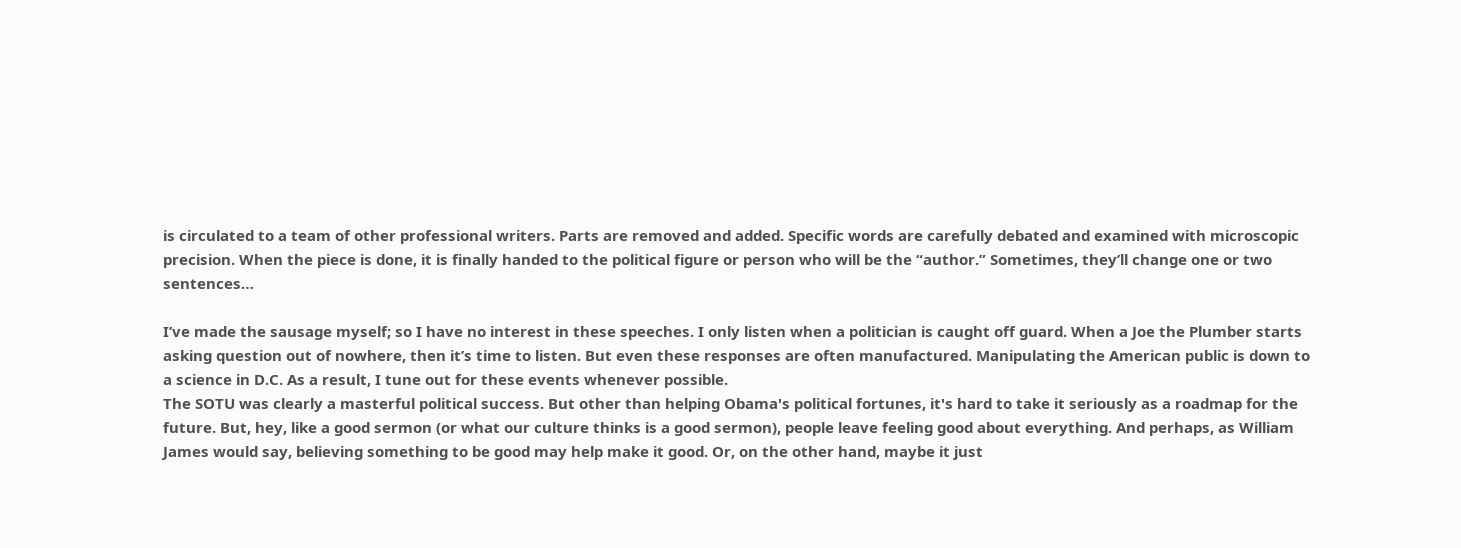is circulated to a team of other professional writers. Parts are removed and added. Specific words are carefully debated and examined with microscopic precision. When the piece is done, it is finally handed to the political figure or person who will be the “author.” Sometimes, they’ll change one or two sentences…

I’ve made the sausage myself; so I have no interest in these speeches. I only listen when a politician is caught off guard. When a Joe the Plumber starts asking question out of nowhere, then it’s time to listen. But even these responses are often manufactured. Manipulating the American public is down to a science in D.C. As a result, I tune out for these events whenever possible.
The SOTU was clearly a masterful political success. But other than helping Obama's political fortunes, it's hard to take it seriously as a roadmap for the future. But, hey, like a good sermon (or what our culture thinks is a good sermon), people leave feeling good about everything. And perhaps, as William James would say, believing something to be good may help make it good. Or, on the other hand, maybe it just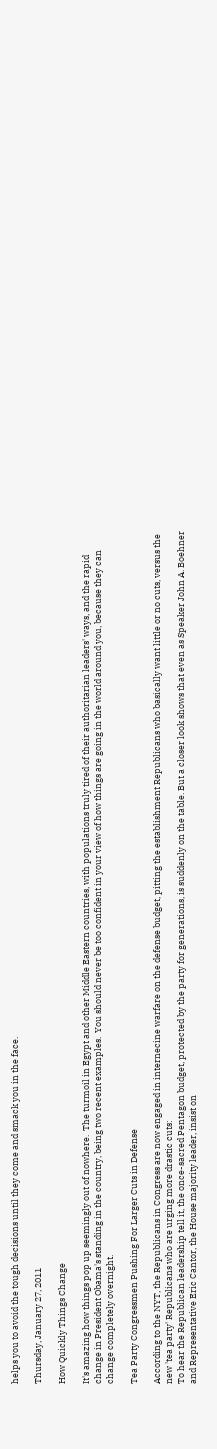helps you to avoid the tough decisions until they come and smack you in the face.

Thursday, January 27, 2011

How Quickly Things Change

It's amazing how things pop up seemingly out of nowhere.  The turmoil in Egypt and other Middle Eastern countries, with populations truly tired of their authoritarian leaders' ways, and the rapid change in President Obama's standing in the country, being two recent examples.  You should never be too confident in your view of how things are going in the world around you, because they can change completely overnight.

Tea Party Congressmen Pushing For Larger Cuts in Defense

According to the NYT, the Republicans in Congress are now engaged in internecine warfare on the defense budget, pitting the establishment Republicans who basically want little or no cuts, versus the new 'tea party' Republicans who are urging more drastic cuts:
To hear the Republican leadership tell it, the once-sacred Pentagon budget, protected by the party for generations, is suddenly on the table. But a closer look shows that even as Speaker John A. Boehner and Representative Eric Cantor, the House majority leader, insist on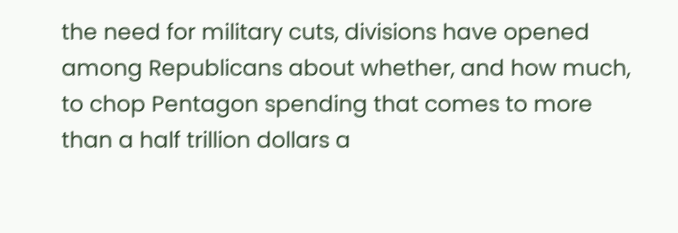the need for military cuts, divisions have opened among Republicans about whether, and how much, to chop Pentagon spending that comes to more than a half trillion dollars a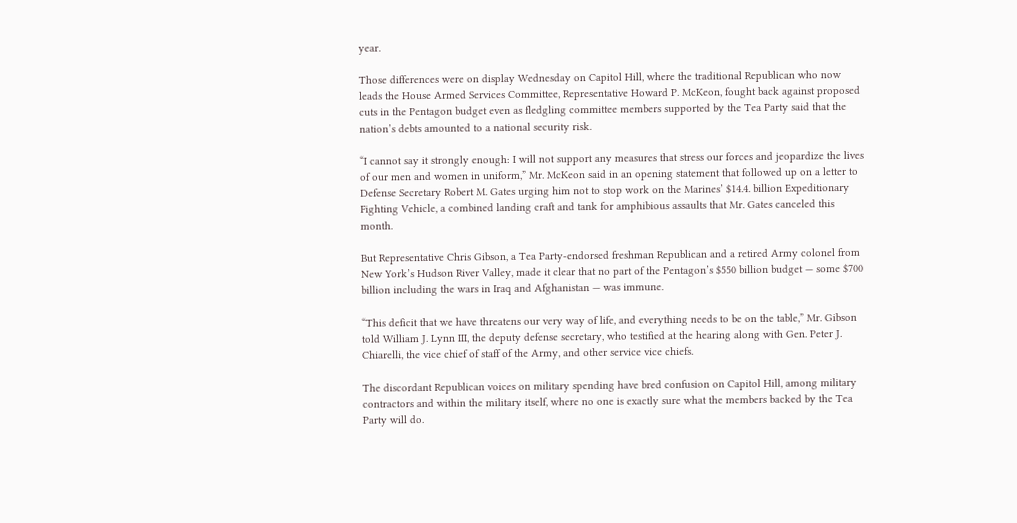year.

Those differences were on display Wednesday on Capitol Hill, where the traditional Republican who now leads the House Armed Services Committee, Representative Howard P. McKeon, fought back against proposed cuts in the Pentagon budget even as fledgling committee members supported by the Tea Party said that the nation’s debts amounted to a national security risk.

“I cannot say it strongly enough: I will not support any measures that stress our forces and jeopardize the lives of our men and women in uniform,” Mr. McKeon said in an opening statement that followed up on a letter to Defense Secretary Robert M. Gates urging him not to stop work on the Marines’ $14.4. billion Expeditionary Fighting Vehicle, a combined landing craft and tank for amphibious assaults that Mr. Gates canceled this month.

But Representative Chris Gibson, a Tea Party-endorsed freshman Republican and a retired Army colonel from New York’s Hudson River Valley, made it clear that no part of the Pentagon’s $550 billion budget — some $700 billion including the wars in Iraq and Afghanistan — was immune.

“This deficit that we have threatens our very way of life, and everything needs to be on the table,” Mr. Gibson told William J. Lynn III, the deputy defense secretary, who testified at the hearing along with Gen. Peter J. Chiarelli, the vice chief of staff of the Army, and other service vice chiefs.

The discordant Republican voices on military spending have bred confusion on Capitol Hill, among military contractors and within the military itself, where no one is exactly sure what the members backed by the Tea Party will do.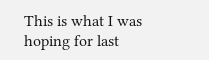This is what I was hoping for last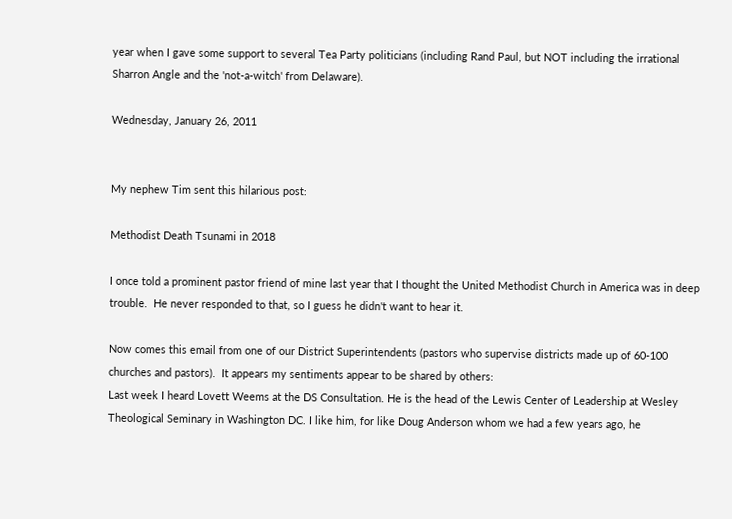year when I gave some support to several Tea Party politicians (including Rand Paul, but NOT including the irrational Sharron Angle and the 'not-a-witch' from Delaware).

Wednesday, January 26, 2011


My nephew Tim sent this hilarious post:

Methodist Death Tsunami in 2018

I once told a prominent pastor friend of mine last year that I thought the United Methodist Church in America was in deep trouble.  He never responded to that, so I guess he didn't want to hear it.

Now comes this email from one of our District Superintendents (pastors who supervise districts made up of 60-100 churches and pastors).  It appears my sentiments appear to be shared by others:
Last week I heard Lovett Weems at the DS Consultation. He is the head of the Lewis Center of Leadership at Wesley Theological Seminary in Washington DC. I like him, for like Doug Anderson whom we had a few years ago, he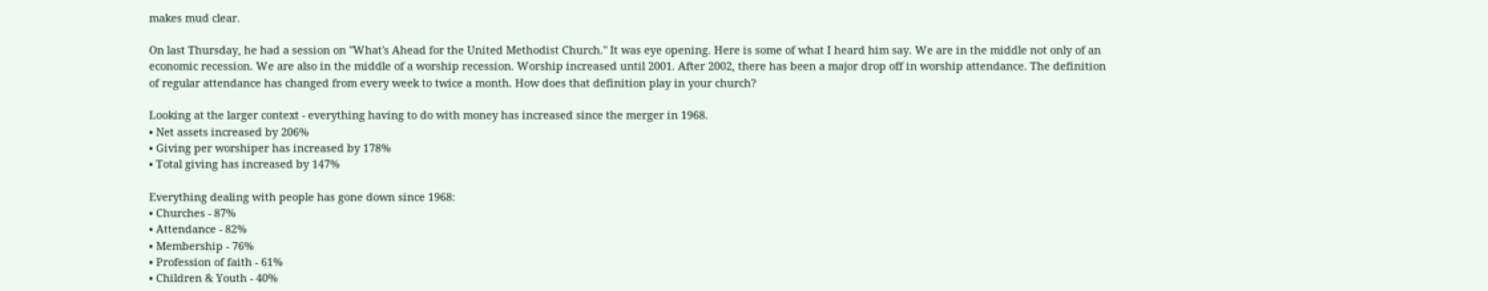makes mud clear.

On last Thursday, he had a session on "What's Ahead for the United Methodist Church." It was eye opening. Here is some of what I heard him say. We are in the middle not only of an economic recession. We are also in the middle of a worship recession. Worship increased until 2001. After 2002, there has been a major drop off in worship attendance. The definition of regular attendance has changed from every week to twice a month. How does that definition play in your church?

Looking at the larger context - everything having to do with money has increased since the merger in 1968.
• Net assets increased by 206%
• Giving per worshiper has increased by 178%
• Total giving has increased by 147%

Everything dealing with people has gone down since 1968:
• Churches - 87%
• Attendance - 82%
• Membership - 76%
• Profession of faith - 61%
• Children & Youth - 40%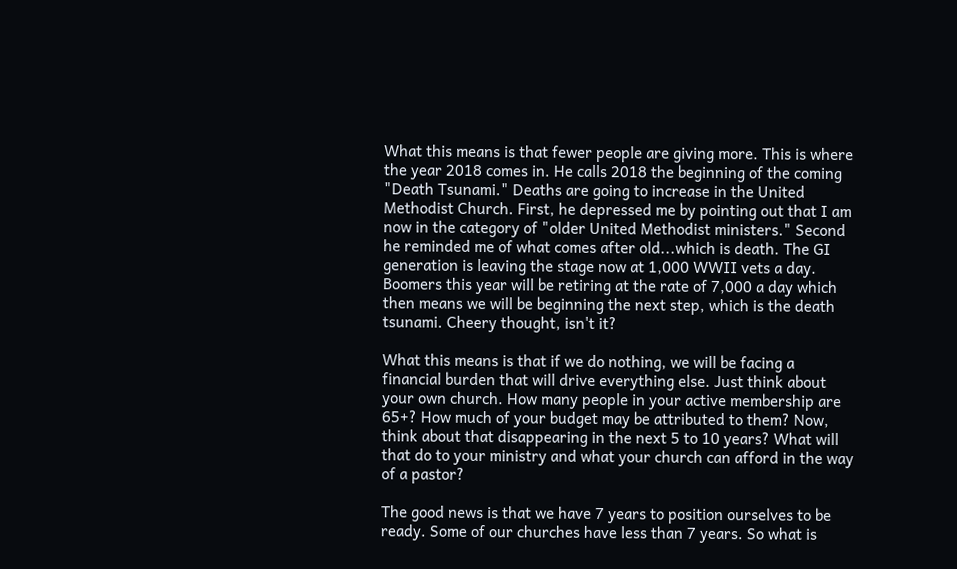What this means is that fewer people are giving more. This is where the year 2018 comes in. He calls 2018 the beginning of the coming "Death Tsunami." Deaths are going to increase in the United Methodist Church. First, he depressed me by pointing out that I am now in the category of "older United Methodist ministers." Second he reminded me of what comes after old...which is death. The GI generation is leaving the stage now at 1,000 WWII vets a day. Boomers this year will be retiring at the rate of 7,000 a day which then means we will be beginning the next step, which is the death tsunami. Cheery thought, isn't it?

What this means is that if we do nothing, we will be facing a financial burden that will drive everything else. Just think about your own church. How many people in your active membership are 65+? How much of your budget may be attributed to them? Now, think about that disappearing in the next 5 to 10 years? What will that do to your ministry and what your church can afford in the way of a pastor?

The good news is that we have 7 years to position ourselves to be ready. Some of our churches have less than 7 years. So what is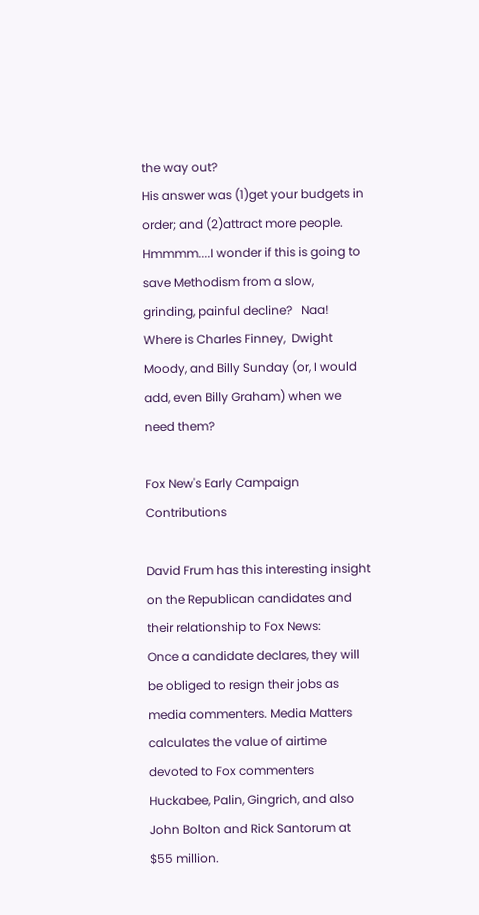the way out?
His answer was (1)get your budgets in order; and (2)attract more people.  Hmmmm....I wonder if this is going to save Methodism from a slow, grinding, painful decline?   Naa!  Where is Charles Finney,  Dwight Moody, and Billy Sunday (or, I would add, even Billy Graham) when we need them?

Fox New's Early Campaign Contributions

David Frum has this interesting insight on the Republican candidates and their relationship to Fox News:
Once a candidate declares, they will be obliged to resign their jobs as media commenters. Media Matters calculates the value of airtime devoted to Fox commenters Huckabee, Palin, Gingrich, and also John Bolton and Rick Santorum at $55 million.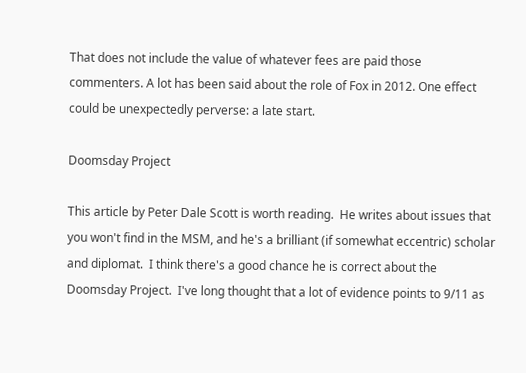That does not include the value of whatever fees are paid those commenters. A lot has been said about the role of Fox in 2012. One effect could be unexpectedly perverse: a late start.

Doomsday Project

This article by Peter Dale Scott is worth reading.  He writes about issues that you won't find in the MSM, and he's a brilliant (if somewhat eccentric) scholar and diplomat.  I think there's a good chance he is correct about the Doomsday Project.  I've long thought that a lot of evidence points to 9/11 as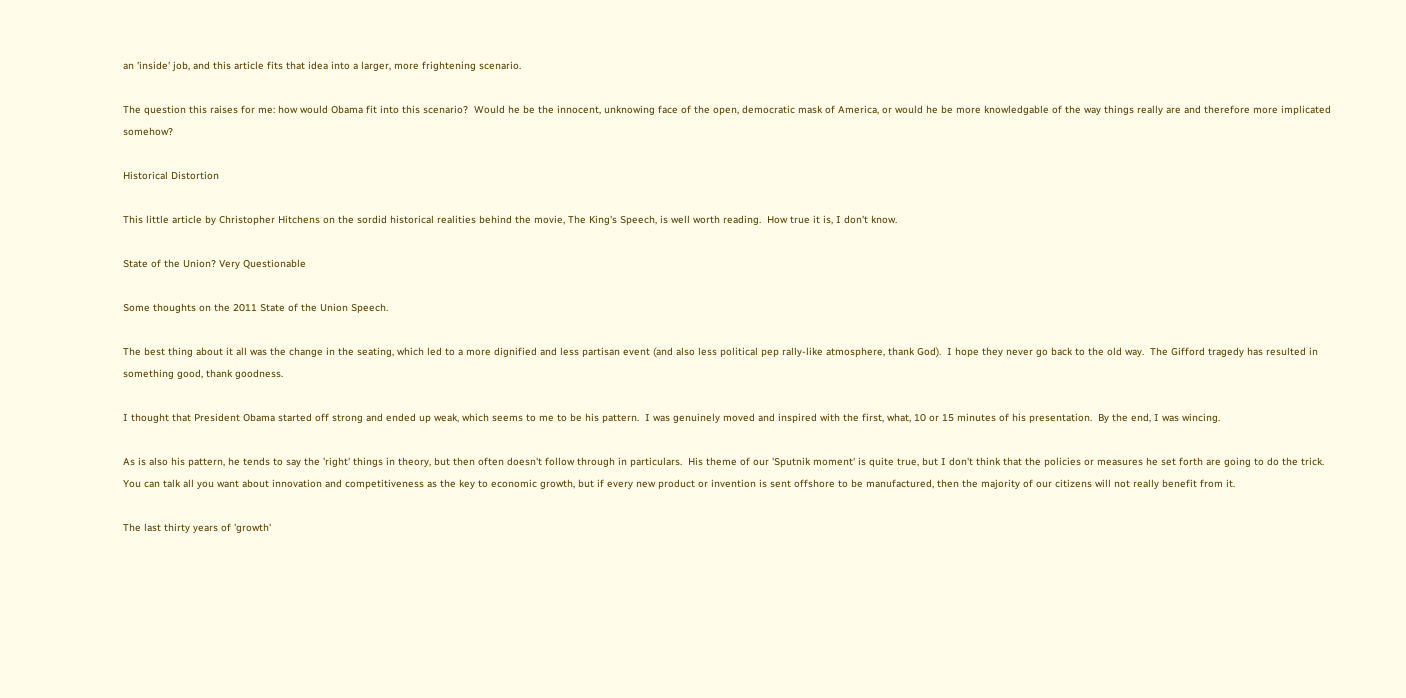an 'inside' job, and this article fits that idea into a larger, more frightening scenario.

The question this raises for me: how would Obama fit into this scenario?  Would he be the innocent, unknowing face of the open, democratic mask of America, or would he be more knowledgable of the way things really are and therefore more implicated somehow?

Historical Distortion

This little article by Christopher Hitchens on the sordid historical realities behind the movie, The King's Speech, is well worth reading.  How true it is, I don't know.

State of the Union? Very Questionable

Some thoughts on the 2011 State of the Union Speech.

The best thing about it all was the change in the seating, which led to a more dignified and less partisan event (and also less political pep rally-like atmosphere, thank God).  I hope they never go back to the old way.  The Gifford tragedy has resulted in something good, thank goodness.

I thought that President Obama started off strong and ended up weak, which seems to me to be his pattern.  I was genuinely moved and inspired with the first, what, 10 or 15 minutes of his presentation.  By the end, I was wincing.

As is also his pattern, he tends to say the 'right' things in theory, but then often doesn't follow through in particulars.  His theme of our 'Sputnik moment' is quite true, but I don't think that the policies or measures he set forth are going to do the trick.  You can talk all you want about innovation and competitiveness as the key to economic growth, but if every new product or invention is sent offshore to be manufactured, then the majority of our citizens will not really benefit from it.

The last thirty years of 'growth'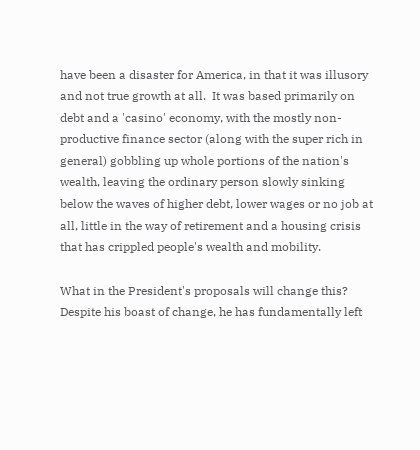have been a disaster for America, in that it was illusory and not true growth at all.  It was based primarily on debt and a 'casino' economy, with the mostly non-productive finance sector (along with the super rich in general) gobbling up whole portions of the nation's wealth, leaving the ordinary person slowly sinking below the waves of higher debt, lower wages or no job at all, little in the way of retirement and a housing crisis that has crippled people's wealth and mobility.

What in the President's proposals will change this?  Despite his boast of change, he has fundamentally left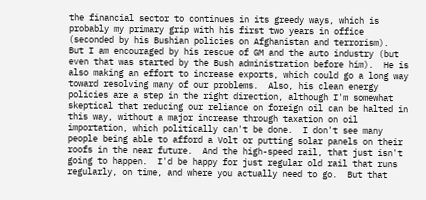the financial sector to continues in its greedy ways, which is probably my primary grip with his first two years in office (seconded by his Bushian policies on Afghanistan and terrorism).  But I am encouraged by his rescue of GM and the auto industry (but even that was started by the Bush administration before him).  He is also making an effort to increase exports, which could go a long way toward resolving many of our problems.  Also, his clean energy policies are a step in the right direction, although I'm somewhat skeptical that reducing our reliance on foreign oil can be halted in this way, without a major increase through taxation on oil importation, which politically can't be done.  I don't see many people being able to afford a Volt or putting solar panels on their roofs in the near future.  And the high-speed rail, that just isn't going to happen.  I'd be happy for just regular old rail that runs regularly, on time, and where you actually need to go.  But that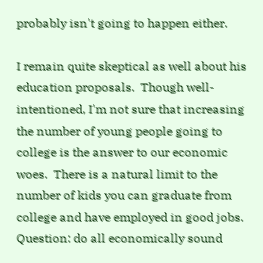probably isn't going to happen either.

I remain quite skeptical as well about his education proposals.  Though well-intentioned, I'm not sure that increasing the number of young people going to college is the answer to our economic woes.  There is a natural limit to the number of kids you can graduate from college and have employed in good jobs.  Question: do all economically sound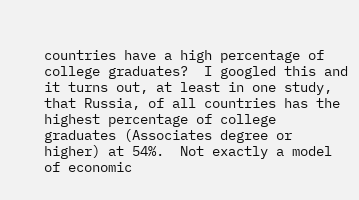countries have a high percentage of college graduates?  I googled this and it turns out, at least in one study, that Russia, of all countries has the highest percentage of college graduates (Associates degree or higher) at 54%.  Not exactly a model of economic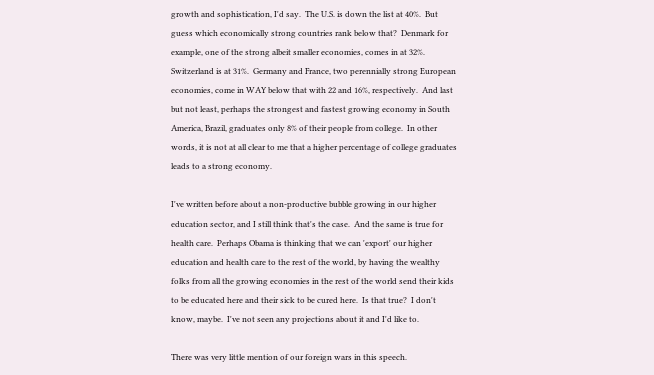growth and sophistication, I'd say.  The U.S. is down the list at 40%.  But guess which economically strong countries rank below that?  Denmark for example, one of the strong albeit smaller economies, comes in at 32%.  Switzerland is at 31%.  Germany and France, two perennially strong European economies, come in WAY below that with 22 and 16%, respectively.  And last but not least, perhaps the strongest and fastest growing economy in South America, Brazil, graduates only 8% of their people from college.  In other words, it is not at all clear to me that a higher percentage of college graduates leads to a strong economy.

I've written before about a non-productive bubble growing in our higher education sector, and I still think that's the case.  And the same is true for health care.  Perhaps Obama is thinking that we can 'export' our higher education and health care to the rest of the world, by having the wealthy folks from all the growing economies in the rest of the world send their kids to be educated here and their sick to be cured here.  Is that true?  I don't know, maybe.  I've not seen any projections about it and I'd like to.

There was very little mention of our foreign wars in this speech.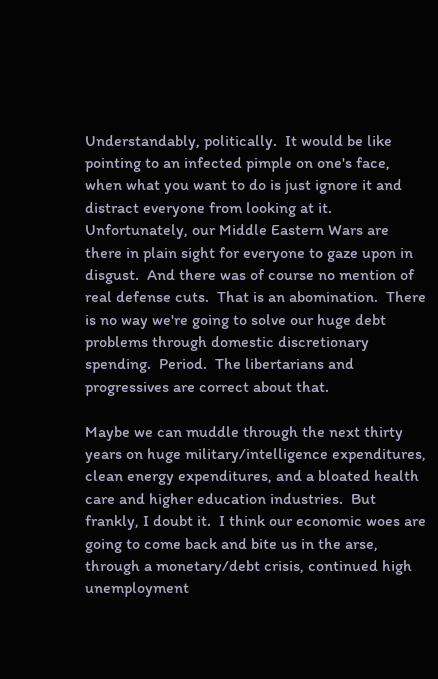Understandably, politically.  It would be like pointing to an infected pimple on one's face, when what you want to do is just ignore it and distract everyone from looking at it.  Unfortunately, our Middle Eastern Wars are there in plain sight for everyone to gaze upon in disgust.  And there was of course no mention of real defense cuts.  That is an abomination.  There is no way we're going to solve our huge debt problems through domestic discretionary spending.  Period.  The libertarians and progressives are correct about that.

Maybe we can muddle through the next thirty years on huge military/intelligence expenditures, clean energy expenditures, and a bloated health care and higher education industries.  But frankly, I doubt it.  I think our economic woes are going to come back and bite us in the arse, through a monetary/debt crisis, continued high unemployment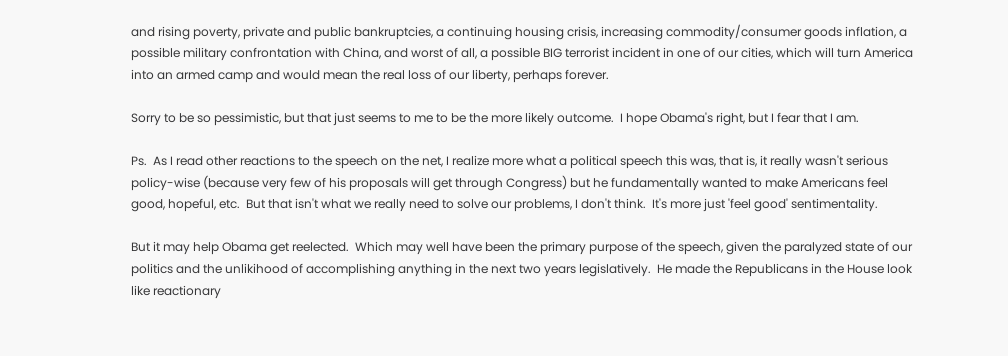and rising poverty, private and public bankruptcies, a continuing housing crisis, increasing commodity/consumer goods inflation, a possible military confrontation with China, and worst of all, a possible BIG terrorist incident in one of our cities, which will turn America into an armed camp and would mean the real loss of our liberty, perhaps forever.

Sorry to be so pessimistic, but that just seems to me to be the more likely outcome.  I hope Obama's right, but I fear that I am.

Ps.  As I read other reactions to the speech on the net, I realize more what a political speech this was, that is, it really wasn't serious policy-wise (because very few of his proposals will get through Congress) but he fundamentally wanted to make Americans feel good, hopeful, etc.  But that isn't what we really need to solve our problems, I don't think.  It's more just 'feel good' sentimentality.

But it may help Obama get reelected.  Which may well have been the primary purpose of the speech, given the paralyzed state of our politics and the unlikihood of accomplishing anything in the next two years legislatively.  He made the Republicans in the House look like reactionary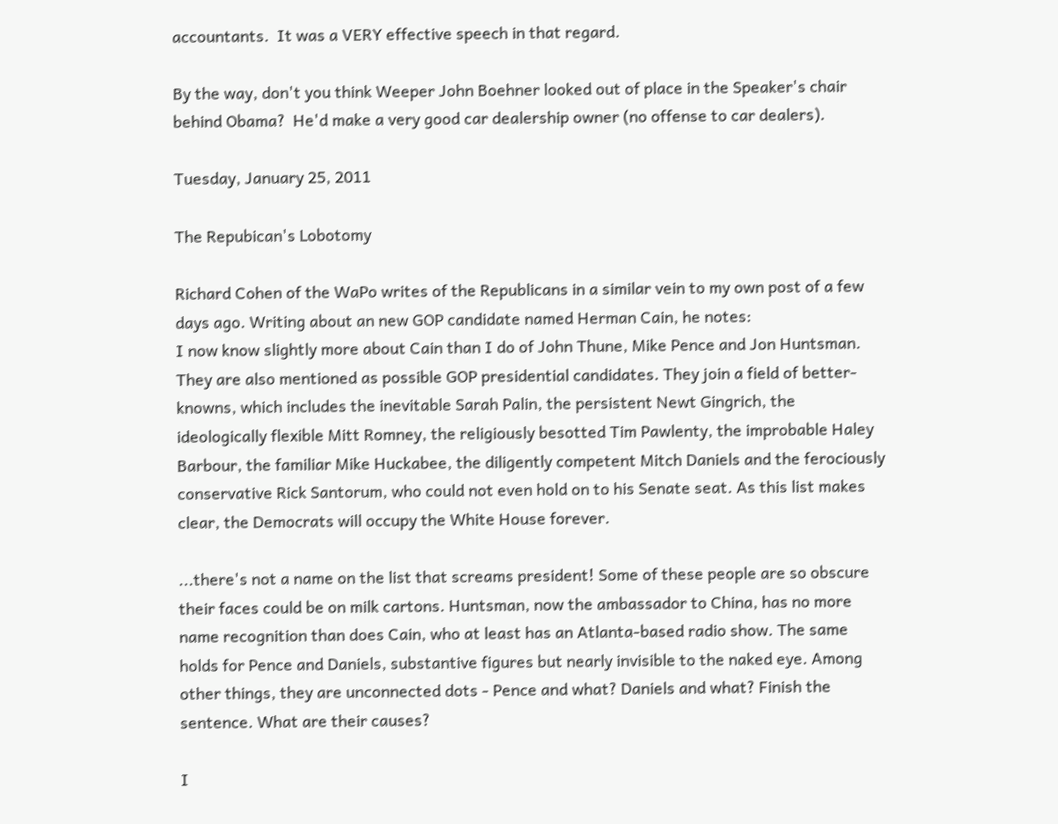accountants.  It was a VERY effective speech in that regard.

By the way, don't you think Weeper John Boehner looked out of place in the Speaker's chair behind Obama?  He'd make a very good car dealership owner (no offense to car dealers).

Tuesday, January 25, 2011

The Repubican's Lobotomy

Richard Cohen of the WaPo writes of the Republicans in a similar vein to my own post of a few days ago. Writing about an new GOP candidate named Herman Cain, he notes:
I now know slightly more about Cain than I do of John Thune, Mike Pence and Jon Huntsman. They are also mentioned as possible GOP presidential candidates. They join a field of better-knowns, which includes the inevitable Sarah Palin, the persistent Newt Gingrich, the ideologically flexible Mitt Romney, the religiously besotted Tim Pawlenty, the improbable Haley Barbour, the familiar Mike Huckabee, the diligently competent Mitch Daniels and the ferociously conservative Rick Santorum, who could not even hold on to his Senate seat. As this list makes clear, the Democrats will occupy the White House forever.

...there's not a name on the list that screams president! Some of these people are so obscure their faces could be on milk cartons. Huntsman, now the ambassador to China, has no more name recognition than does Cain, who at least has an Atlanta-based radio show. The same holds for Pence and Daniels, substantive figures but nearly invisible to the naked eye. Among other things, they are unconnected dots - Pence and what? Daniels and what? Finish the sentence. What are their causes?

I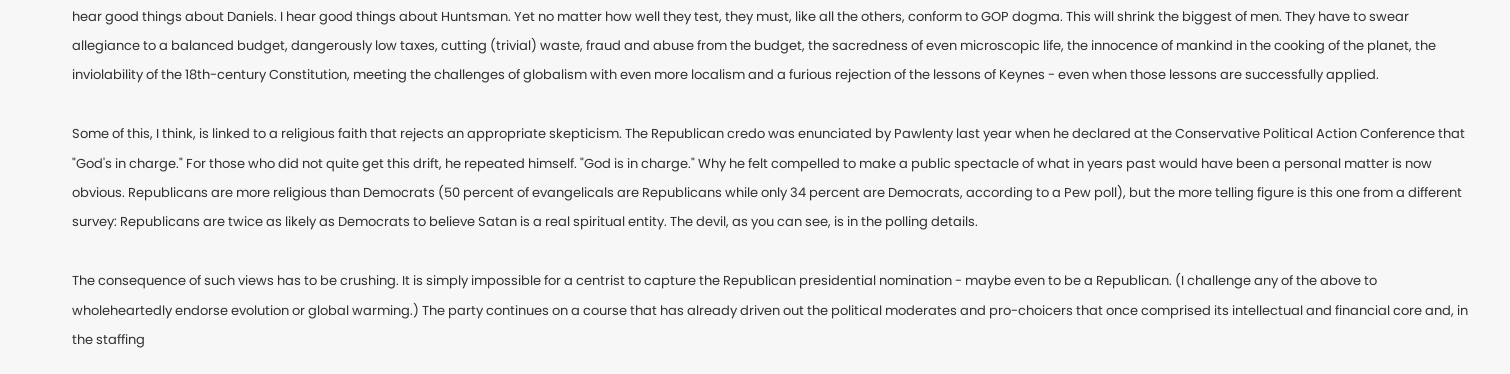hear good things about Daniels. I hear good things about Huntsman. Yet no matter how well they test, they must, like all the others, conform to GOP dogma. This will shrink the biggest of men. They have to swear allegiance to a balanced budget, dangerously low taxes, cutting (trivial) waste, fraud and abuse from the budget, the sacredness of even microscopic life, the innocence of mankind in the cooking of the planet, the inviolability of the 18th-century Constitution, meeting the challenges of globalism with even more localism and a furious rejection of the lessons of Keynes - even when those lessons are successfully applied.

Some of this, I think, is linked to a religious faith that rejects an appropriate skepticism. The Republican credo was enunciated by Pawlenty last year when he declared at the Conservative Political Action Conference that "God's in charge." For those who did not quite get this drift, he repeated himself. "God is in charge." Why he felt compelled to make a public spectacle of what in years past would have been a personal matter is now obvious. Republicans are more religious than Democrats (50 percent of evangelicals are Republicans while only 34 percent are Democrats, according to a Pew poll), but the more telling figure is this one from a different survey: Republicans are twice as likely as Democrats to believe Satan is a real spiritual entity. The devil, as you can see, is in the polling details.

The consequence of such views has to be crushing. It is simply impossible for a centrist to capture the Republican presidential nomination - maybe even to be a Republican. (I challenge any of the above to wholeheartedly endorse evolution or global warming.) The party continues on a course that has already driven out the political moderates and pro-choicers that once comprised its intellectual and financial core and, in the staffing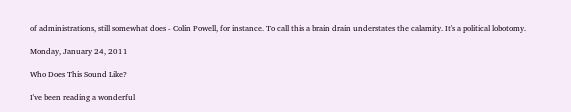of administrations, still somewhat does - Colin Powell, for instance. To call this a brain drain understates the calamity. It's a political lobotomy.

Monday, January 24, 2011

Who Does This Sound Like?

I've been reading a wonderful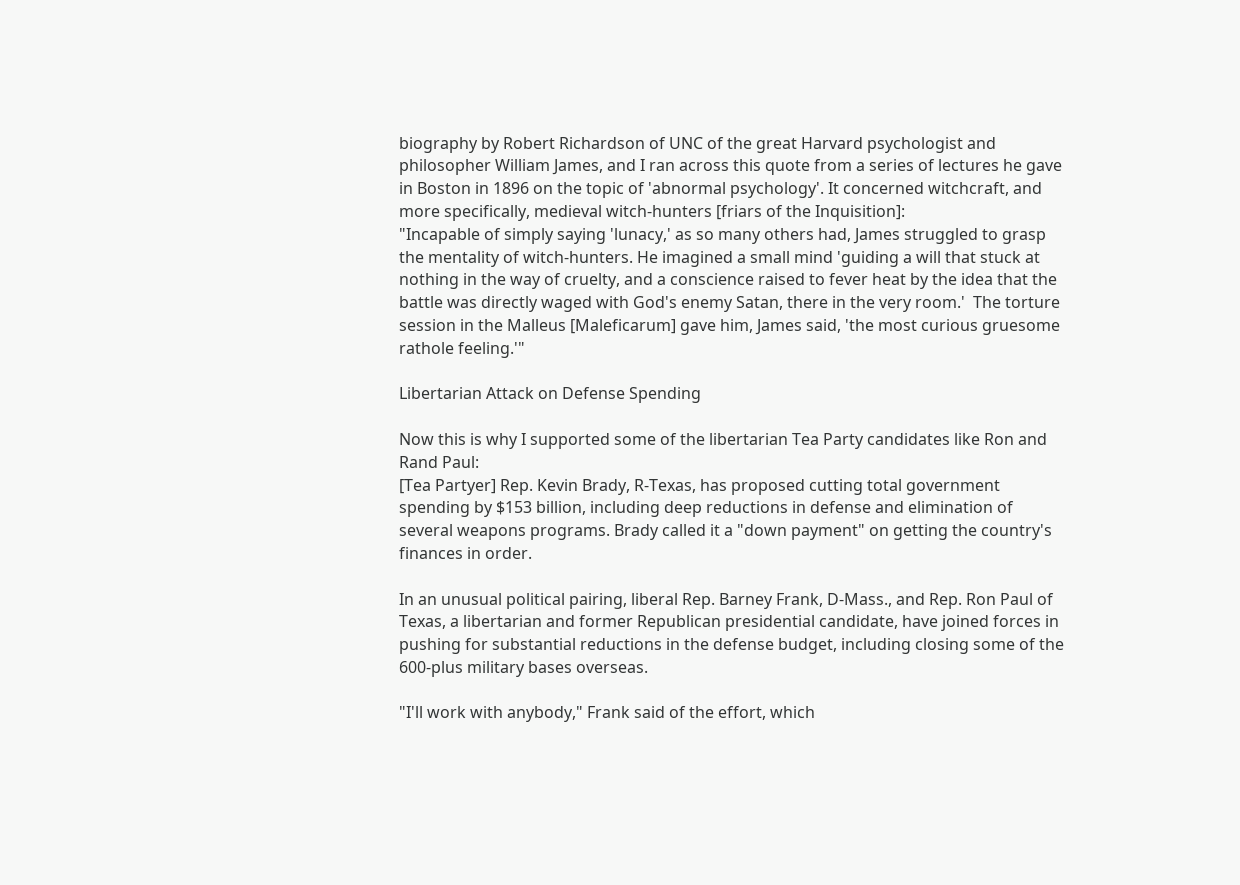biography by Robert Richardson of UNC of the great Harvard psychologist and philosopher William James, and I ran across this quote from a series of lectures he gave in Boston in 1896 on the topic of 'abnormal psychology'. It concerned witchcraft, and more specifically, medieval witch-hunters [friars of the Inquisition]:
"Incapable of simply saying 'lunacy,' as so many others had, James struggled to grasp the mentality of witch-hunters. He imagined a small mind 'guiding a will that stuck at nothing in the way of cruelty, and a conscience raised to fever heat by the idea that the battle was directly waged with God's enemy Satan, there in the very room.'  The torture session in the Malleus [Maleficarum] gave him, James said, 'the most curious gruesome rathole feeling.'"

Libertarian Attack on Defense Spending

Now this is why I supported some of the libertarian Tea Party candidates like Ron and Rand Paul:
[Tea Partyer] Rep. Kevin Brady, R-Texas, has proposed cutting total government spending by $153 billion, including deep reductions in defense and elimination of several weapons programs. Brady called it a "down payment" on getting the country's finances in order.

In an unusual political pairing, liberal Rep. Barney Frank, D-Mass., and Rep. Ron Paul of Texas, a libertarian and former Republican presidential candidate, have joined forces in pushing for substantial reductions in the defense budget, including closing some of the 600-plus military bases overseas.

"I'll work with anybody," Frank said of the effort, which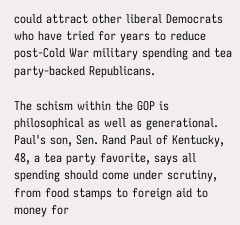could attract other liberal Democrats who have tried for years to reduce post-Cold War military spending and tea party-backed Republicans.

The schism within the GOP is philosophical as well as generational. Paul's son, Sen. Rand Paul of Kentucky, 48, a tea party favorite, says all spending should come under scrutiny, from food stamps to foreign aid to money for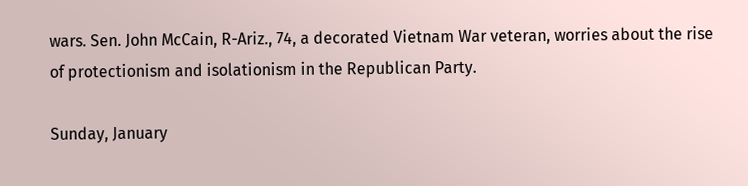wars. Sen. John McCain, R-Ariz., 74, a decorated Vietnam War veteran, worries about the rise of protectionism and isolationism in the Republican Party.

Sunday, January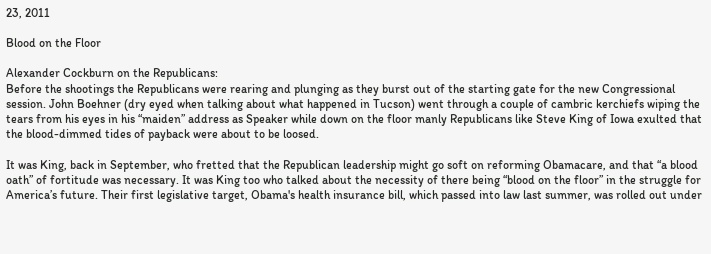23, 2011

Blood on the Floor

Alexander Cockburn on the Republicans:
Before the shootings the Republicans were rearing and plunging as they burst out of the starting gate for the new Congressional session. John Boehner (dry eyed when talking about what happened in Tucson) went through a couple of cambric kerchiefs wiping the tears from his eyes in his “maiden” address as Speaker while down on the floor manly Republicans like Steve King of Iowa exulted that the blood-dimmed tides of payback were about to be loosed.

It was King, back in September, who fretted that the Republican leadership might go soft on reforming Obamacare, and that “a blood oath” of fortitude was necessary. It was King too who talked about the necessity of there being “blood on the floor” in the struggle for America’s future. Their first legislative target, Obama's health insurance bill, which passed into law last summer, was rolled out under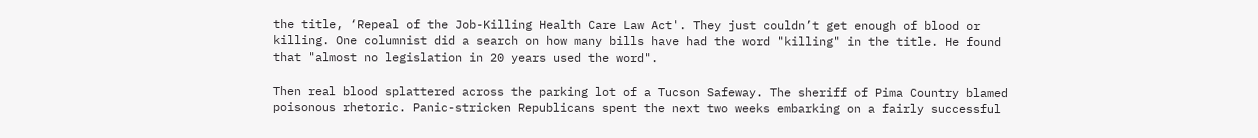the title, ‘Repeal of the Job-Killing Health Care Law Act'. They just couldn’t get enough of blood or killing. One columnist did a search on how many bills have had the word "killing" in the title. He found that "almost no legislation in 20 years used the word".

Then real blood splattered across the parking lot of a Tucson Safeway. The sheriff of Pima Country blamed poisonous rhetoric. Panic-stricken Republicans spent the next two weeks embarking on a fairly successful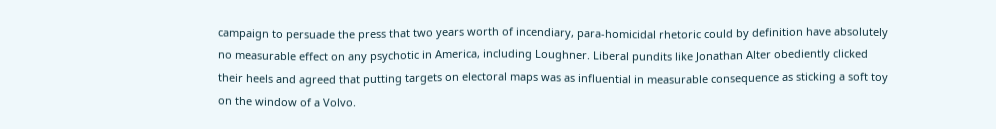campaign to persuade the press that two years worth of incendiary, para-homicidal rhetoric could by definition have absolutely no measurable effect on any psychotic in America, including Loughner. Liberal pundits like Jonathan Alter obediently clicked their heels and agreed that putting targets on electoral maps was as influential in measurable consequence as sticking a soft toy on the window of a Volvo.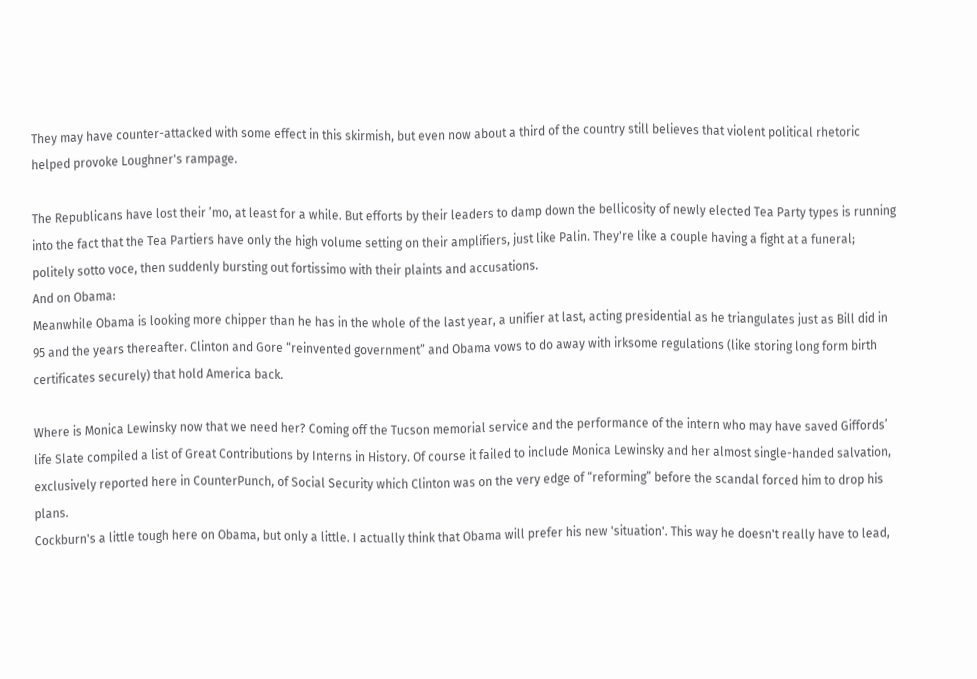They may have counter-attacked with some effect in this skirmish, but even now about a third of the country still believes that violent political rhetoric helped provoke Loughner's rampage.

The Republicans have lost their ’mo, at least for a while. But efforts by their leaders to damp down the bellicosity of newly elected Tea Party types is running into the fact that the Tea Partiers have only the high volume setting on their amplifiers, just like Palin. They're like a couple having a fight at a funeral; politely sotto voce, then suddenly bursting out fortissimo with their plaints and accusations.
And on Obama:
Meanwhile Obama is looking more chipper than he has in the whole of the last year, a unifier at last, acting presidential as he triangulates just as Bill did in 95 and the years thereafter. Clinton and Gore “reinvented government” and Obama vows to do away with irksome regulations (like storing long form birth certificates securely) that hold America back.

Where is Monica Lewinsky now that we need her? Coming off the Tucson memorial service and the performance of the intern who may have saved Giffords’ life Slate compiled a list of Great Contributions by Interns in History. Of course it failed to include Monica Lewinsky and her almost single-handed salvation, exclusively reported here in CounterPunch, of Social Security which Clinton was on the very edge of “reforming” before the scandal forced him to drop his plans.
Cockburn's a little tough here on Obama, but only a little. I actually think that Obama will prefer his new 'situation'. This way he doesn't really have to lead,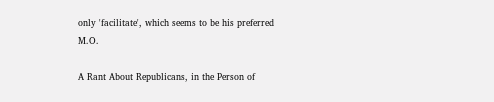only 'facilitate', which seems to be his preferred M.O.

A Rant About Republicans, in the Person of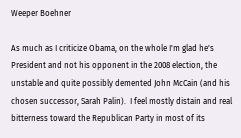Weeper Boehner

As much as I criticize Obama, on the whole I'm glad he's President and not his opponent in the 2008 election, the unstable and quite possibly demented John McCain (and his chosen successor, Sarah Palin).  I feel mostly distain and real bitterness toward the Republican Party in most of its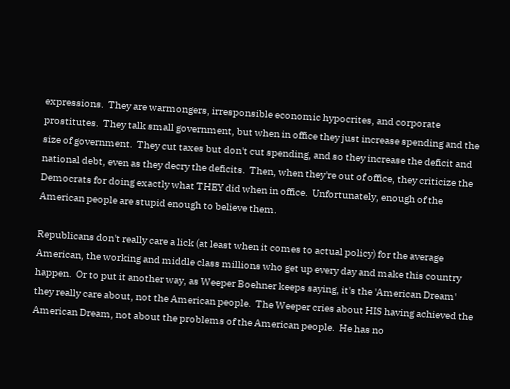expressions.  They are warmongers, irresponsible economic hypocrites, and corporate prostitutes.  They talk small government, but when in office they just increase spending and the size of government.  They cut taxes but don't cut spending, and so they increase the deficit and national debt, even as they decry the deficits.  Then, when they're out of office, they criticize the Democrats for doing exactly what THEY did when in office.  Unfortunately, enough of the American people are stupid enough to believe them.

Republicans don't really care a lick (at least when it comes to actual policy) for the average American, the working and middle class millions who get up every day and make this country happen.  Or to put it another way, as Weeper Boehner keeps saying, it's the 'American Dream' they really care about, not the American people.  The Weeper cries about HIS having achieved the American Dream, not about the problems of the American people.  He has no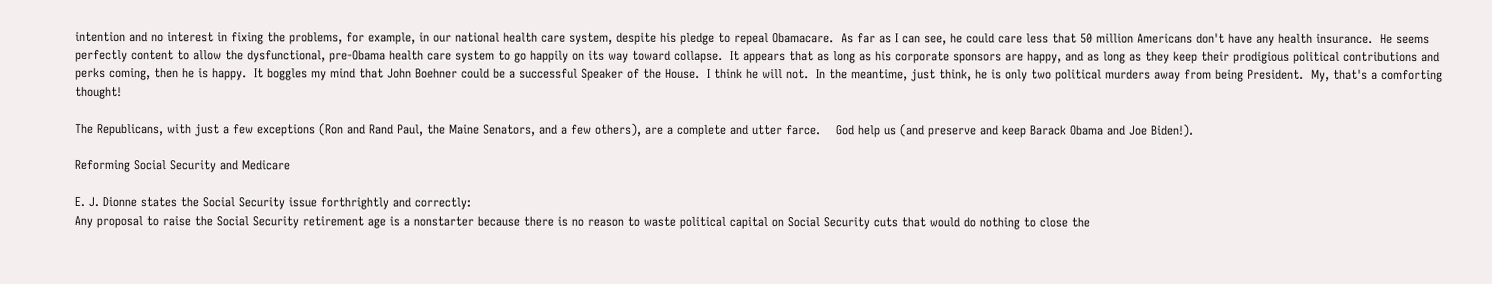intention and no interest in fixing the problems, for example, in our national health care system, despite his pledge to repeal Obamacare.  As far as I can see, he could care less that 50 million Americans don't have any health insurance.  He seems perfectly content to allow the dysfunctional, pre-Obama health care system to go happily on its way toward collapse.  It appears that as long as his corporate sponsors are happy, and as long as they keep their prodigious political contributions and perks coming, then he is happy.  It boggles my mind that John Boehner could be a successful Speaker of the House.  I think he will not.  In the meantime, just think, he is only two political murders away from being President.  My, that's a comforting thought!

The Republicans, with just a few exceptions (Ron and Rand Paul, the Maine Senators, and a few others), are a complete and utter farce.    God help us (and preserve and keep Barack Obama and Joe Biden!).

Reforming Social Security and Medicare

E. J. Dionne states the Social Security issue forthrightly and correctly:
Any proposal to raise the Social Security retirement age is a nonstarter because there is no reason to waste political capital on Social Security cuts that would do nothing to close the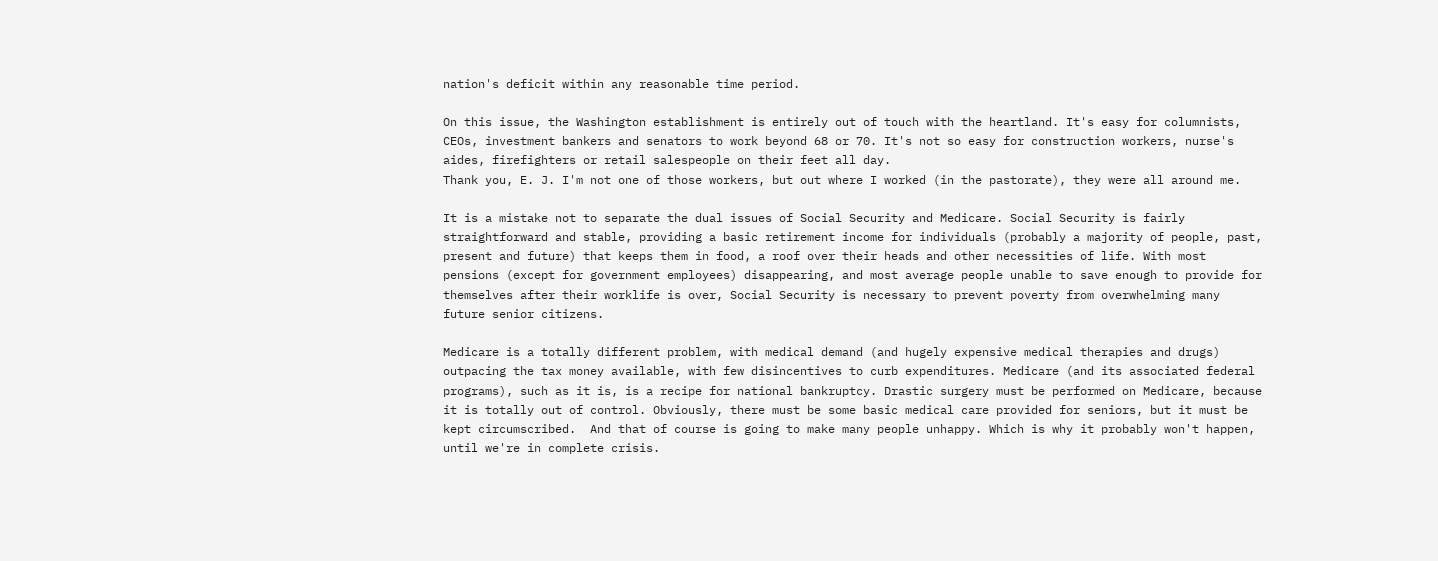nation's deficit within any reasonable time period.

On this issue, the Washington establishment is entirely out of touch with the heartland. It's easy for columnists, CEOs, investment bankers and senators to work beyond 68 or 70. It's not so easy for construction workers, nurse's aides, firefighters or retail salespeople on their feet all day.
Thank you, E. J. I'm not one of those workers, but out where I worked (in the pastorate), they were all around me.

It is a mistake not to separate the dual issues of Social Security and Medicare. Social Security is fairly straightforward and stable, providing a basic retirement income for individuals (probably a majority of people, past, present and future) that keeps them in food, a roof over their heads and other necessities of life. With most pensions (except for government employees) disappearing, and most average people unable to save enough to provide for themselves after their worklife is over, Social Security is necessary to prevent poverty from overwhelming many future senior citizens.

Medicare is a totally different problem, with medical demand (and hugely expensive medical therapies and drugs) outpacing the tax money available, with few disincentives to curb expenditures. Medicare (and its associated federal programs), such as it is, is a recipe for national bankruptcy. Drastic surgery must be performed on Medicare, because it is totally out of control. Obviously, there must be some basic medical care provided for seniors, but it must be kept circumscribed.  And that of course is going to make many people unhappy. Which is why it probably won't happen, until we're in complete crisis.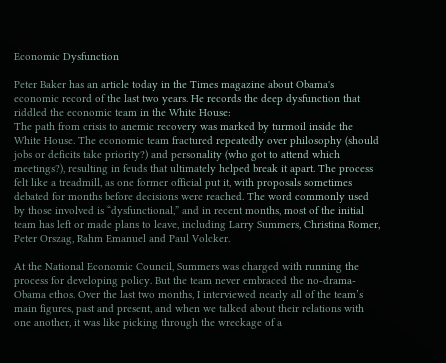Economic Dysfunction

Peter Baker has an article today in the Times magazine about Obama's economic record of the last two years. He records the deep dysfunction that riddled the economic team in the White House:
The path from crisis to anemic recovery was marked by turmoil inside the White House. The economic team fractured repeatedly over philosophy (should jobs or deficits take priority?) and personality (who got to attend which meetings?), resulting in feuds that ultimately helped break it apart. The process felt like a treadmill, as one former official put it, with proposals sometimes debated for months before decisions were reached. The word commonly used by those involved is “dysfunctional,” and in recent months, most of the initial team has left or made plans to leave, including Larry Summers, Christina Romer, Peter Orszag, Rahm Emanuel and Paul Volcker.

At the National Economic Council, Summers was charged with running the process for developing policy. But the team never embraced the no-drama-Obama ethos. Over the last two months, I interviewed nearly all of the team’s main figures, past and present, and when we talked about their relations with one another, it was like picking through the wreckage of a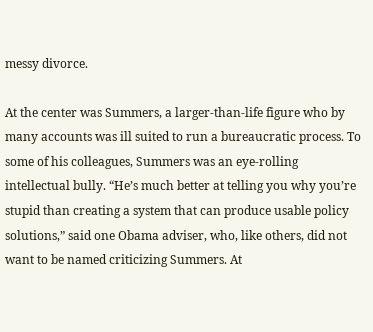messy divorce.

At the center was Summers, a larger-than-life figure who by many accounts was ill suited to run a bureaucratic process. To some of his colleagues, Summers was an eye-rolling intellectual bully. “He’s much better at telling you why you’re stupid than creating a system that can produce usable policy solutions,” said one Obama adviser, who, like others, did not want to be named criticizing Summers. At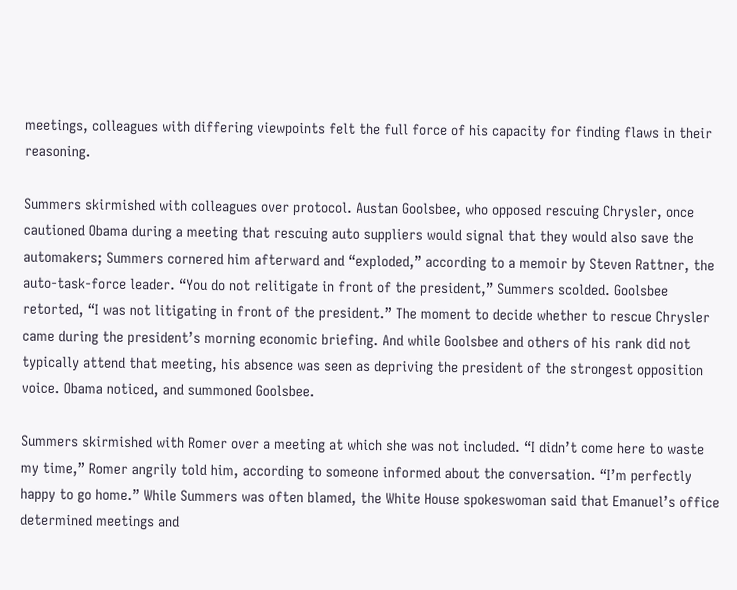meetings, colleagues with differing viewpoints felt the full force of his capacity for finding flaws in their reasoning.

Summers skirmished with colleagues over protocol. Austan Goolsbee, who opposed rescuing Chrysler, once cautioned Obama during a meeting that rescuing auto suppliers would signal that they would also save the automakers; Summers cornered him afterward and “exploded,” according to a memoir by Steven Rattner, the auto-task-force leader. “You do not relitigate in front of the president,” Summers scolded. Goolsbee retorted, “I was not litigating in front of the president.” The moment to decide whether to rescue Chrysler came during the president’s morning economic briefing. And while Goolsbee and others of his rank did not typically attend that meeting, his absence was seen as depriving the president of the strongest opposition voice. Obama noticed, and summoned Goolsbee.

Summers skirmished with Romer over a meeting at which she was not included. “I didn’t come here to waste my time,” Romer angrily told him, according to someone informed about the conversation. “I’m perfectly happy to go home.” While Summers was often blamed, the White House spokeswoman said that Emanuel’s office determined meetings and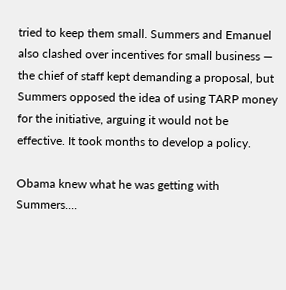tried to keep them small. Summers and Emanuel also clashed over incentives for small business — the chief of staff kept demanding a proposal, but Summers opposed the idea of using TARP money for the initiative, arguing it would not be effective. It took months to develop a policy.

Obama knew what he was getting with Summers....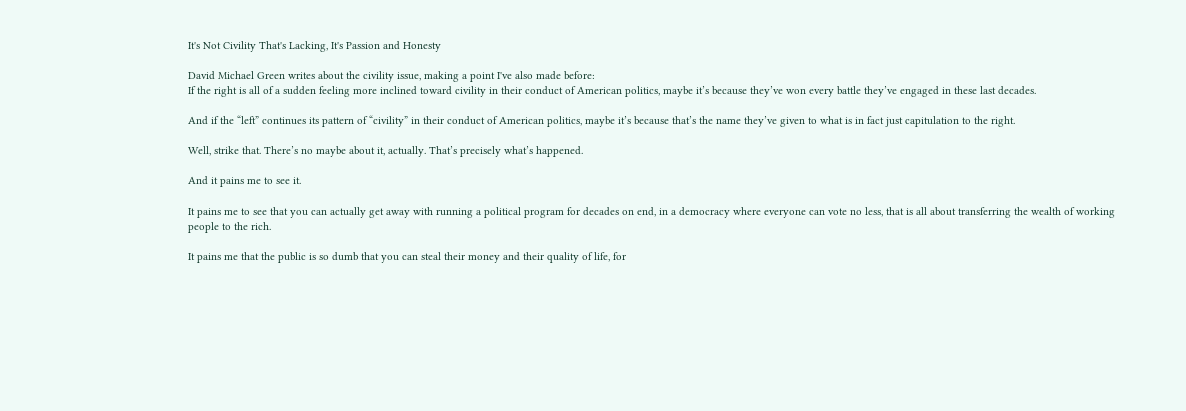It's Not Civility That's Lacking, It's Passion and Honesty

David Michael Green writes about the civility issue, making a point I've also made before:
If the right is all of a sudden feeling more inclined toward civility in their conduct of American politics, maybe it’s because they’ve won every battle they’ve engaged in these last decades.

And if the “left” continues its pattern of “civility” in their conduct of American politics, maybe it’s because that’s the name they’ve given to what is in fact just capitulation to the right.

Well, strike that. There’s no maybe about it, actually. That’s precisely what’s happened.

And it pains me to see it.

It pains me to see that you can actually get away with running a political program for decades on end, in a democracy where everyone can vote no less, that is all about transferring the wealth of working people to the rich.

It pains me that the public is so dumb that you can steal their money and their quality of life, for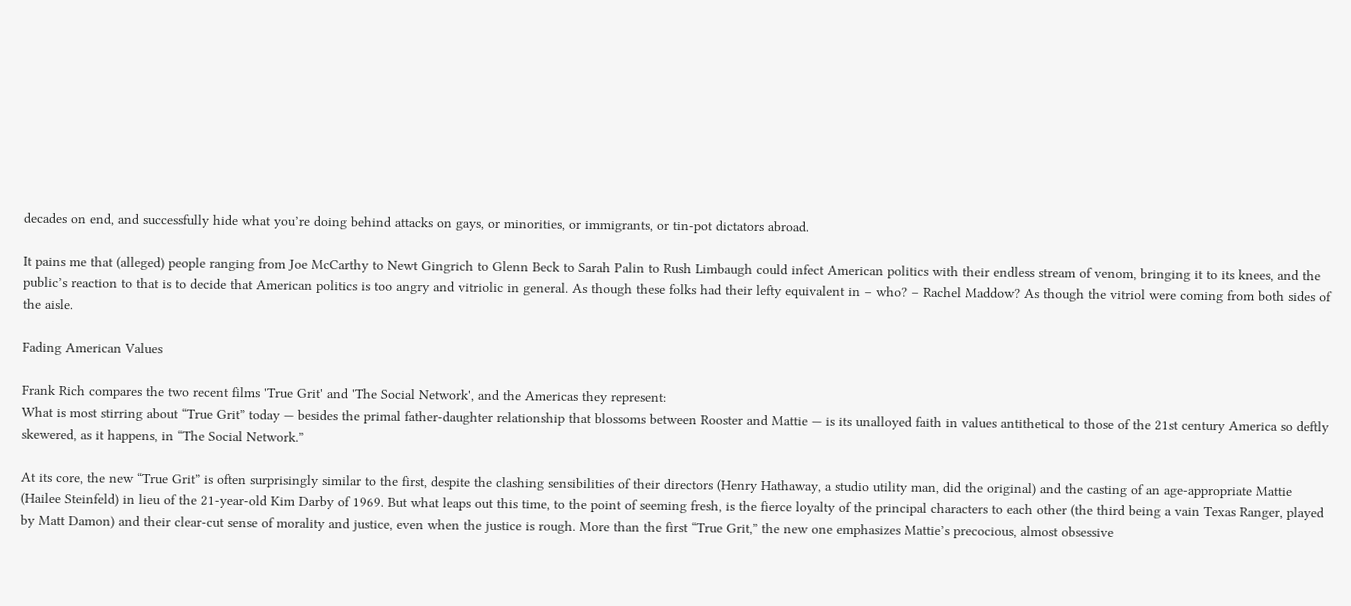decades on end, and successfully hide what you’re doing behind attacks on gays, or minorities, or immigrants, or tin-pot dictators abroad.

It pains me that (alleged) people ranging from Joe McCarthy to Newt Gingrich to Glenn Beck to Sarah Palin to Rush Limbaugh could infect American politics with their endless stream of venom, bringing it to its knees, and the public’s reaction to that is to decide that American politics is too angry and vitriolic in general. As though these folks had their lefty equivalent in – who? – Rachel Maddow? As though the vitriol were coming from both sides of the aisle.

Fading American Values

Frank Rich compares the two recent films 'True Grit' and 'The Social Network', and the Americas they represent:
What is most stirring about “True Grit” today — besides the primal father-daughter relationship that blossoms between Rooster and Mattie — is its unalloyed faith in values antithetical to those of the 21st century America so deftly skewered, as it happens, in “The Social Network.”

At its core, the new “True Grit” is often surprisingly similar to the first, despite the clashing sensibilities of their directors (Henry Hathaway, a studio utility man, did the original) and the casting of an age-appropriate Mattie (Hailee Steinfeld) in lieu of the 21-year-old Kim Darby of 1969. But what leaps out this time, to the point of seeming fresh, is the fierce loyalty of the principal characters to each other (the third being a vain Texas Ranger, played by Matt Damon) and their clear-cut sense of morality and justice, even when the justice is rough. More than the first “True Grit,” the new one emphasizes Mattie’s precocious, almost obsessive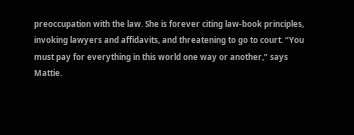preoccupation with the law. She is forever citing law-book principles, invoking lawyers and affidavits, and threatening to go to court. “You must pay for everything in this world one way or another,” says Mattie.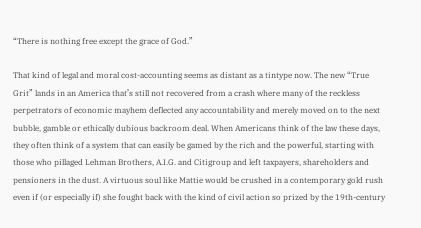“There is nothing free except the grace of God.”

That kind of legal and moral cost-accounting seems as distant as a tintype now. The new “True Grit” lands in an America that’s still not recovered from a crash where many of the reckless perpetrators of economic mayhem deflected any accountability and merely moved on to the next bubble, gamble or ethically dubious backroom deal. When Americans think of the law these days, they often think of a system that can easily be gamed by the rich and the powerful, starting with those who pillaged Lehman Brothers, A.I.G. and Citigroup and left taxpayers, shareholders and pensioners in the dust. A virtuous soul like Mattie would be crushed in a contemporary gold rush even if (or especially if) she fought back with the kind of civil action so prized by the 19th-century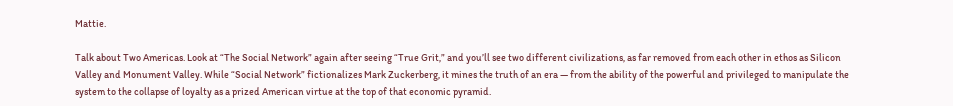Mattie.

Talk about Two Americas. Look at “The Social Network” again after seeing “True Grit,” and you’ll see two different civilizations, as far removed from each other in ethos as Silicon Valley and Monument Valley. While “Social Network” fictionalizes Mark Zuckerberg, it mines the truth of an era — from the ability of the powerful and privileged to manipulate the system to the collapse of loyalty as a prized American virtue at the top of that economic pyramid.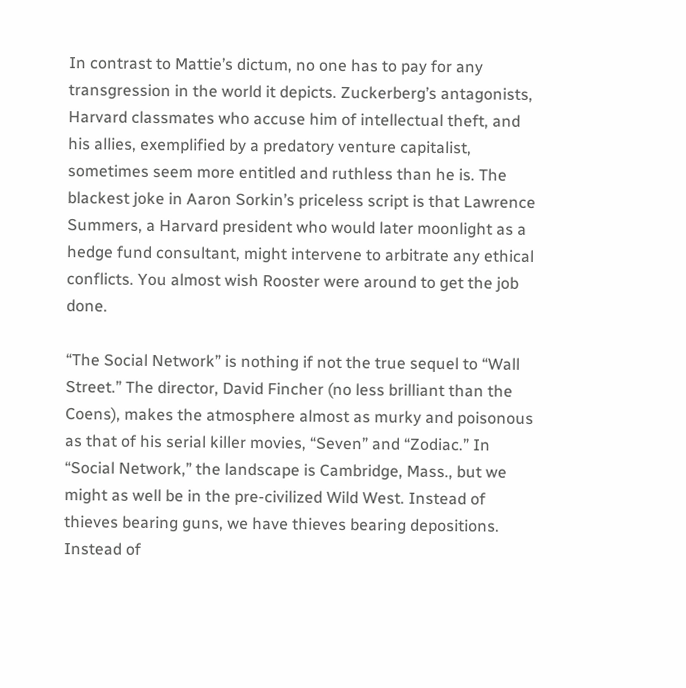In contrast to Mattie’s dictum, no one has to pay for any transgression in the world it depicts. Zuckerberg’s antagonists, Harvard classmates who accuse him of intellectual theft, and his allies, exemplified by a predatory venture capitalist, sometimes seem more entitled and ruthless than he is. The blackest joke in Aaron Sorkin’s priceless script is that Lawrence Summers, a Harvard president who would later moonlight as a hedge fund consultant, might intervene to arbitrate any ethical conflicts. You almost wish Rooster were around to get the job done.

“The Social Network” is nothing if not the true sequel to “Wall Street.” The director, David Fincher (no less brilliant than the Coens), makes the atmosphere almost as murky and poisonous as that of his serial killer movies, “Seven” and “Zodiac.” In “Social Network,” the landscape is Cambridge, Mass., but we might as well be in the pre-civilized Wild West. Instead of thieves bearing guns, we have thieves bearing depositions. Instead of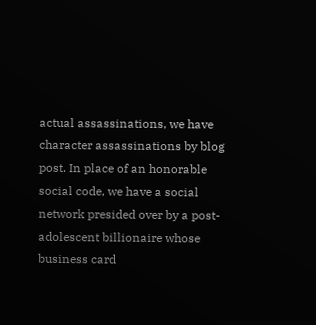actual assassinations, we have character assassinations by blog post. In place of an honorable social code, we have a social network presided over by a post-adolescent billionaire whose business card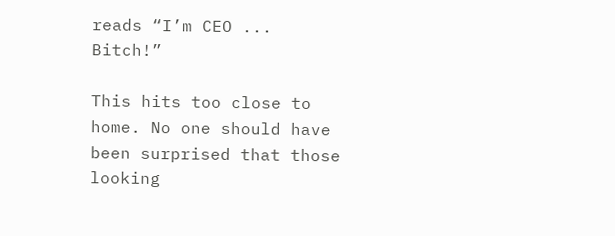reads “I’m CEO ... Bitch!”

This hits too close to home. No one should have been surprised that those looking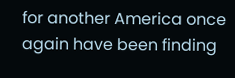for another America once again have been finding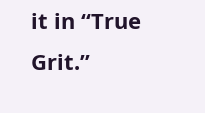it in “True Grit.”